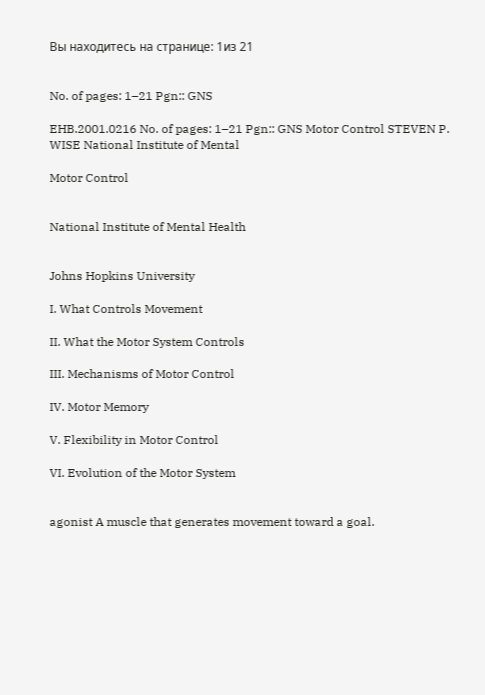Вы находитесь на странице: 1из 21


No. of pages: 1–21 Pgn:: GNS

EHB.2001.0216 No. of pages: 1–21 Pgn:: GNS Motor Control STEVEN P. WISE National Institute of Mental

Motor Control


National Institute of Mental Health


Johns Hopkins University

I. What Controls Movement

II. What the Motor System Controls

III. Mechanisms of Motor Control

IV. Motor Memory

V. Flexibility in Motor Control

VI. Evolution of the Motor System


agonist A muscle that generates movement toward a goal.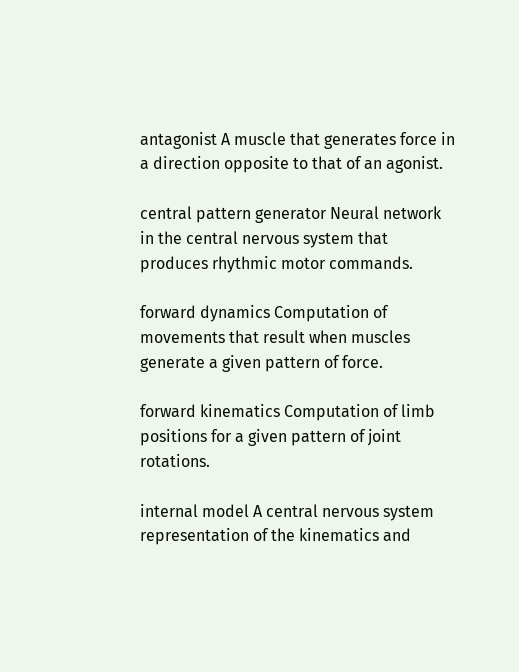antagonist A muscle that generates force in a direction opposite to that of an agonist.

central pattern generator Neural network in the central nervous system that produces rhythmic motor commands.

forward dynamics Computation of movements that result when muscles generate a given pattern of force.

forward kinematics Computation of limb positions for a given pattern of joint rotations.

internal model A central nervous system representation of the kinematics and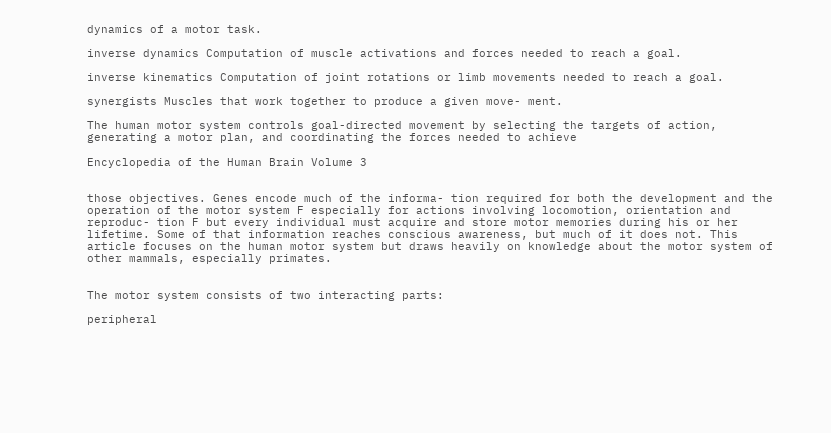dynamics of a motor task.

inverse dynamics Computation of muscle activations and forces needed to reach a goal.

inverse kinematics Computation of joint rotations or limb movements needed to reach a goal.

synergists Muscles that work together to produce a given move- ment.

The human motor system controls goal-directed movement by selecting the targets of action, generating a motor plan, and coordinating the forces needed to achieve

Encyclopedia of the Human Brain Volume 3


those objectives. Genes encode much of the informa- tion required for both the development and the operation of the motor system F especially for actions involving locomotion, orientation and reproduc- tion F but every individual must acquire and store motor memories during his or her lifetime. Some of that information reaches conscious awareness, but much of it does not. This article focuses on the human motor system but draws heavily on knowledge about the motor system of other mammals, especially primates.


The motor system consists of two interacting parts:

peripheral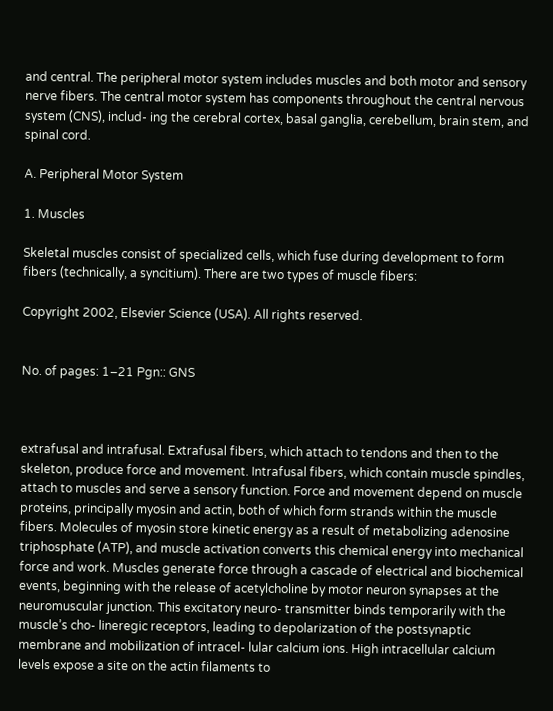and central. The peripheral motor system includes muscles and both motor and sensory nerve fibers. The central motor system has components throughout the central nervous system (CNS), includ- ing the cerebral cortex, basal ganglia, cerebellum, brain stem, and spinal cord.

A. Peripheral Motor System

1. Muscles

Skeletal muscles consist of specialized cells, which fuse during development to form fibers (technically, a syncitium). There are two types of muscle fibers:

Copyright 2002, Elsevier Science (USA). All rights reserved.


No. of pages: 1–21 Pgn:: GNS



extrafusal and intrafusal. Extrafusal fibers, which attach to tendons and then to the skeleton, produce force and movement. Intrafusal fibers, which contain muscle spindles, attach to muscles and serve a sensory function. Force and movement depend on muscle proteins, principally myosin and actin, both of which form strands within the muscle fibers. Molecules of myosin store kinetic energy as a result of metabolizing adenosine triphosphate (ATP), and muscle activation converts this chemical energy into mechanical force and work. Muscles generate force through a cascade of electrical and biochemical events, beginning with the release of acetylcholine by motor neuron synapses at the neuromuscular junction. This excitatory neuro- transmitter binds temporarily with the muscle’s cho- lineregic receptors, leading to depolarization of the postsynaptic membrane and mobilization of intracel- lular calcium ions. High intracellular calcium levels expose a site on the actin filaments to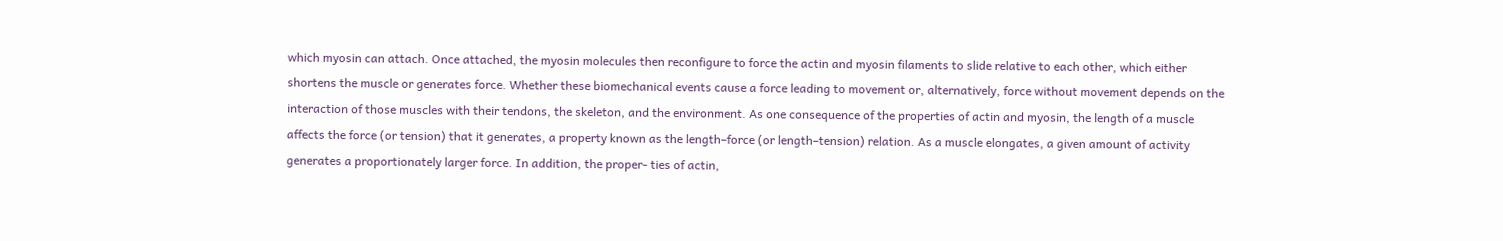which myosin can attach. Once attached, the myosin molecules then reconfigure to force the actin and myosin filaments to slide relative to each other, which either shortens the muscle or generates force. Whether these biomechanical events cause a force leading to movement or, alternatively, force without movement depends on the interaction of those muscles with their tendons, the skeleton, and the environment. As one consequence of the properties of actin and myosin, the length of a muscle affects the force (or tension) that it generates, a property known as the length–force (or length–tension) relation. As a muscle elongates, a given amount of activity generates a proportionately larger force. In addition, the proper- ties of actin,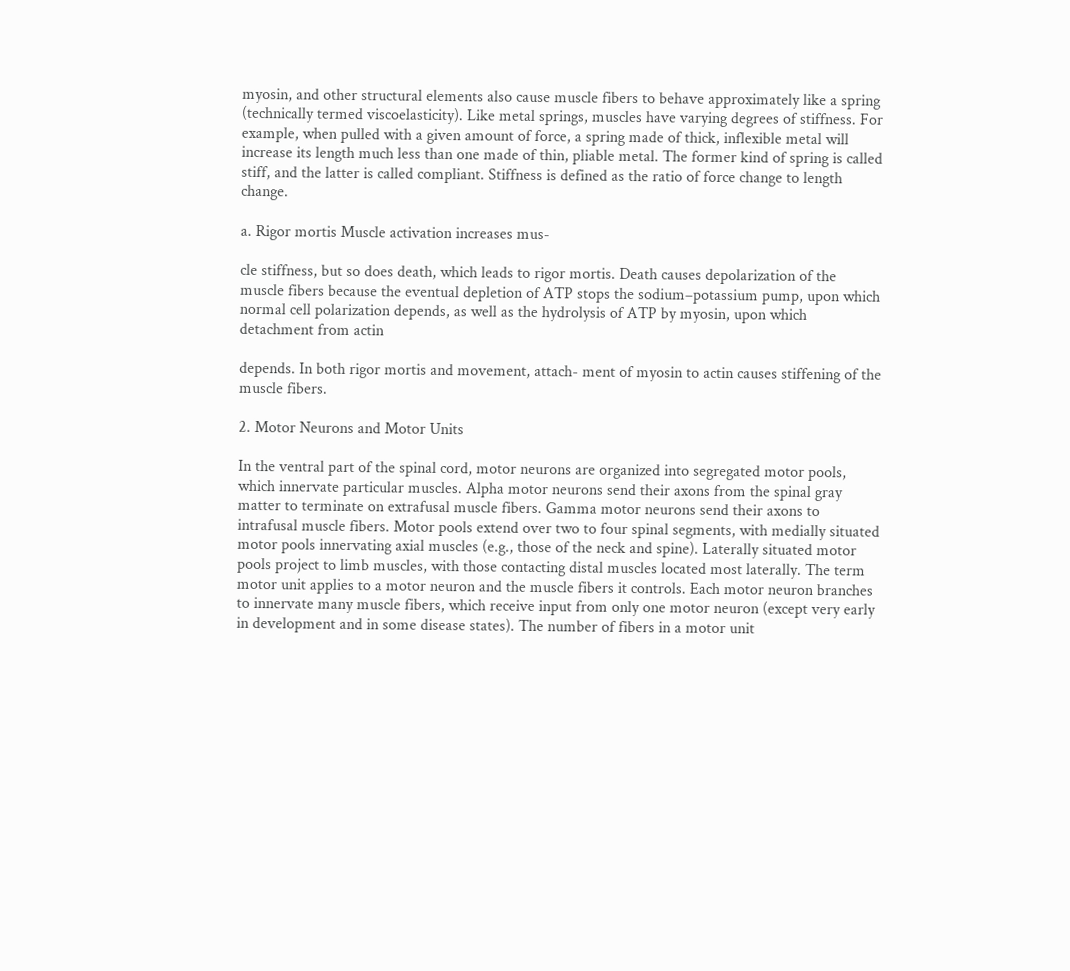myosin, and other structural elements also cause muscle fibers to behave approximately like a spring (technically termed viscoelasticity). Like metal springs, muscles have varying degrees of stiffness. For example, when pulled with a given amount of force, a spring made of thick, inflexible metal will increase its length much less than one made of thin, pliable metal. The former kind of spring is called stiff, and the latter is called compliant. Stiffness is defined as the ratio of force change to length change.

a. Rigor mortis Muscle activation increases mus-

cle stiffness, but so does death, which leads to rigor mortis. Death causes depolarization of the muscle fibers because the eventual depletion of ATP stops the sodium–potassium pump, upon which normal cell polarization depends, as well as the hydrolysis of ATP by myosin, upon which detachment from actin

depends. In both rigor mortis and movement, attach- ment of myosin to actin causes stiffening of the muscle fibers.

2. Motor Neurons and Motor Units

In the ventral part of the spinal cord, motor neurons are organized into segregated motor pools, which innervate particular muscles. Alpha motor neurons send their axons from the spinal gray matter to terminate on extrafusal muscle fibers. Gamma motor neurons send their axons to intrafusal muscle fibers. Motor pools extend over two to four spinal segments, with medially situated motor pools innervating axial muscles (e.g., those of the neck and spine). Laterally situated motor pools project to limb muscles, with those contacting distal muscles located most laterally. The term motor unit applies to a motor neuron and the muscle fibers it controls. Each motor neuron branches to innervate many muscle fibers, which receive input from only one motor neuron (except very early in development and in some disease states). The number of fibers in a motor unit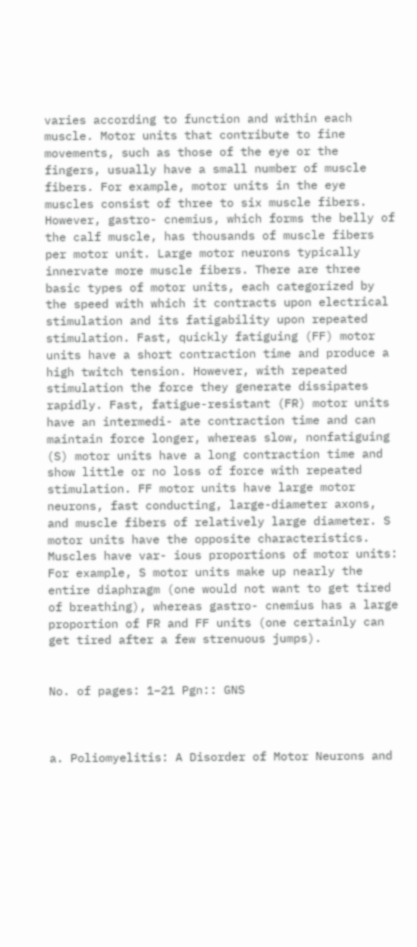varies according to function and within each muscle. Motor units that contribute to fine movements, such as those of the eye or the fingers, usually have a small number of muscle fibers. For example, motor units in the eye muscles consist of three to six muscle fibers. However, gastro- cnemius, which forms the belly of the calf muscle, has thousands of muscle fibers per motor unit. Large motor neurons typically innervate more muscle fibers. There are three basic types of motor units, each categorized by the speed with which it contracts upon electrical stimulation and its fatigability upon repeated stimulation. Fast, quickly fatiguing (FF) motor units have a short contraction time and produce a high twitch tension. However, with repeated stimulation the force they generate dissipates rapidly. Fast, fatigue-resistant (FR) motor units have an intermedi- ate contraction time and can maintain force longer, whereas slow, nonfatiguing (S) motor units have a long contraction time and show little or no loss of force with repeated stimulation. FF motor units have large motor neurons, fast conducting, large-diameter axons, and muscle fibers of relatively large diameter. S motor units have the opposite characteristics. Muscles have var- ious proportions of motor units: For example, S motor units make up nearly the entire diaphragm (one would not want to get tired of breathing), whereas gastro- cnemius has a large proportion of FR and FF units (one certainly can get tired after a few strenuous jumps).


No. of pages: 1–21 Pgn:: GNS



a. Poliomyelitis: A Disorder of Motor Neurons and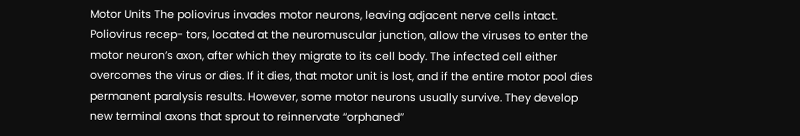Motor Units The poliovirus invades motor neurons, leaving adjacent nerve cells intact. Poliovirus recep- tors, located at the neuromuscular junction, allow the viruses to enter the motor neuron’s axon, after which they migrate to its cell body. The infected cell either overcomes the virus or dies. If it dies, that motor unit is lost, and if the entire motor pool dies permanent paralysis results. However, some motor neurons usually survive. They develop new terminal axons that sprout to reinnervate ‘‘orphaned’’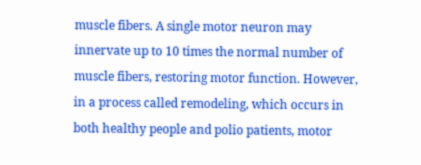muscle fibers. A single motor neuron may innervate up to 10 times the normal number of muscle fibers, restoring motor function. However, in a process called remodeling, which occurs in both healthy people and polio patients, motor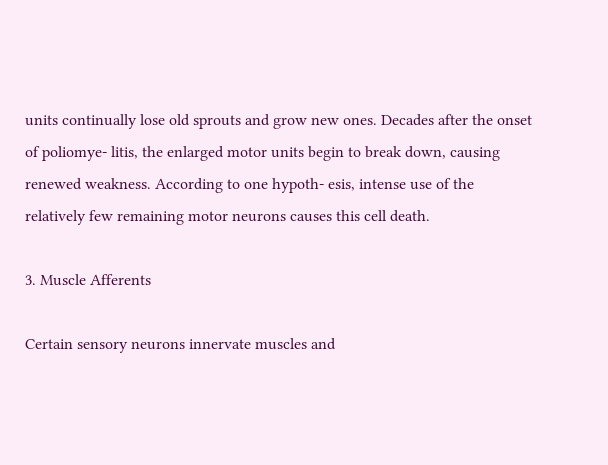units continually lose old sprouts and grow new ones. Decades after the onset of poliomye- litis, the enlarged motor units begin to break down, causing renewed weakness. According to one hypoth- esis, intense use of the relatively few remaining motor neurons causes this cell death.

3. Muscle Afferents

Certain sensory neurons innervate muscles and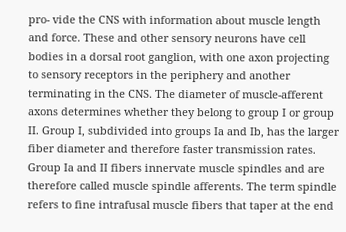pro- vide the CNS with information about muscle length and force. These and other sensory neurons have cell bodies in a dorsal root ganglion, with one axon projecting to sensory receptors in the periphery and another terminating in the CNS. The diameter of muscle-afferent axons determines whether they belong to group I or group II. Group I, subdivided into groups Ia and Ib, has the larger fiber diameter and therefore faster transmission rates. Group Ia and II fibers innervate muscle spindles and are therefore called muscle spindle afferents. The term spindle refers to fine intrafusal muscle fibers that taper at the end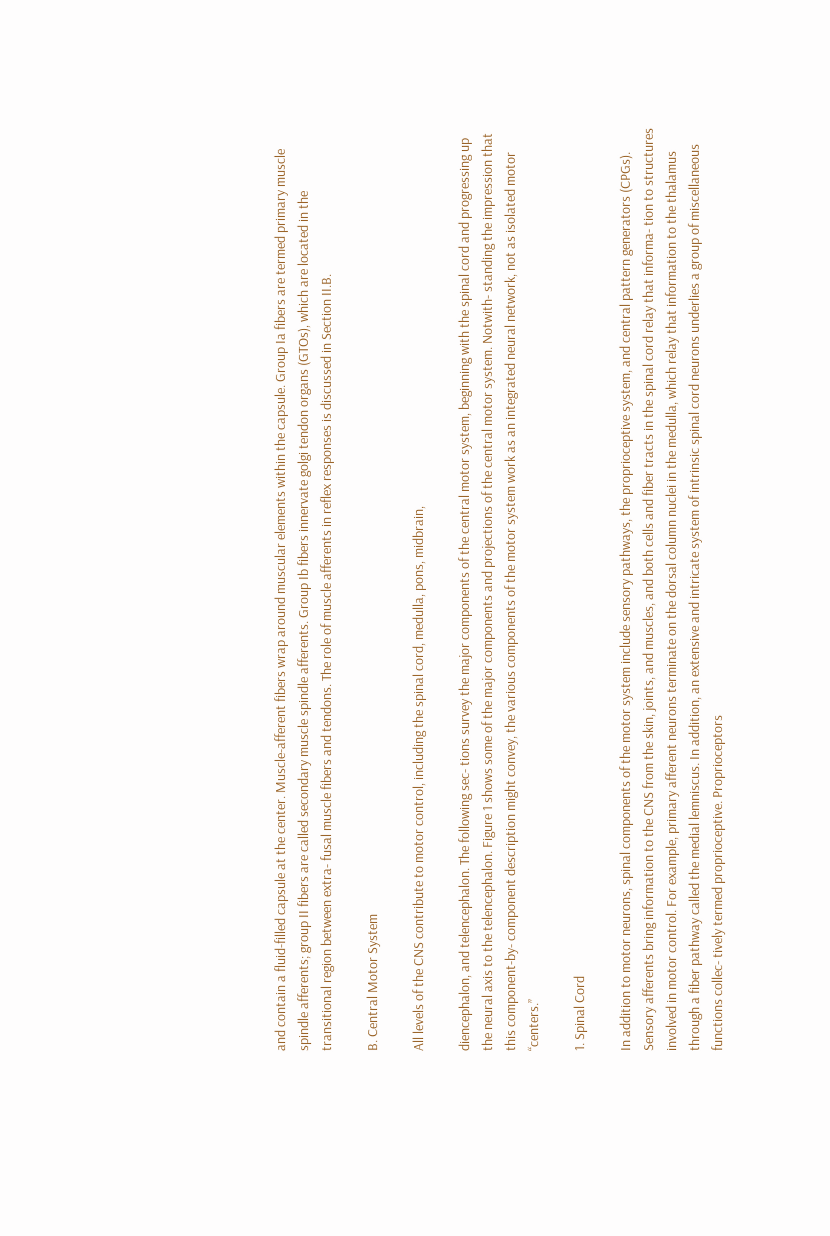and contain a fluid-filled capsule at the center. Muscle-afferent fibers wrap around muscular elements within the capsule. Group Ia fibers are termed primary muscle spindle afferents; group II fibers are called secondary muscle spindle afferents. Group Ib fibers innervate golgi tendon organs (GTOs), which are located in the transitional region between extra- fusal muscle fibers and tendons. The role of muscle afferents in reflex responses is discussed in Section II.B.

B. Central Motor System

All levels of the CNS contribute to motor control, including the spinal cord, medulla, pons, midbrain,

diencephalon, and telencephalon. The following sec- tions survey the major components of the central motor system, beginning with the spinal cord and progressing up the neural axis to the telencephalon. Figure 1 shows some of the major components and projections of the central motor system. Notwith- standing the impression that this component-by- component description might convey, the various components of the motor system work as an integrated neural network, not as isolated motor ‘‘centers.’’

1. Spinal Cord

In addition to motor neurons, spinal components of the motor system include sensory pathways, the proprioceptive system, and central pattern generators (CPGs). Sensory afferents bring information to the CNS from the skin, joints, and muscles, and both cells and fiber tracts in the spinal cord relay that informa- tion to structures involved in motor control. For example, primary afferent neurons terminate on the dorsal column nuclei in the medulla, which relay that information to the thalamus through a fiber pathway called the medial lemniscus. In addition, an extensive and intricate system of intrinsic spinal cord neurons underlies a group of miscellaneous functions collec- tively termed proprioceptive. Proprioceptors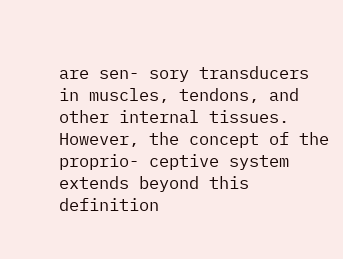are sen- sory transducers in muscles, tendons, and other internal tissues. However, the concept of the proprio- ceptive system extends beyond this definition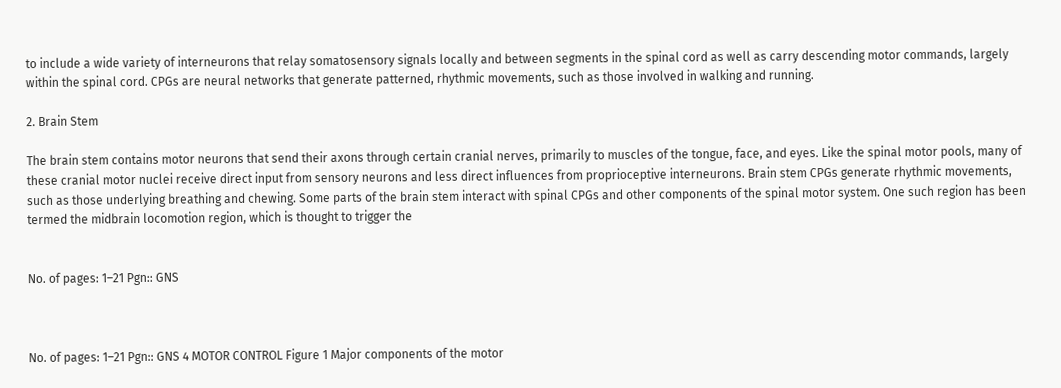to include a wide variety of interneurons that relay somatosensory signals locally and between segments in the spinal cord as well as carry descending motor commands, largely within the spinal cord. CPGs are neural networks that generate patterned, rhythmic movements, such as those involved in walking and running.

2. Brain Stem

The brain stem contains motor neurons that send their axons through certain cranial nerves, primarily to muscles of the tongue, face, and eyes. Like the spinal motor pools, many of these cranial motor nuclei receive direct input from sensory neurons and less direct influences from proprioceptive interneurons. Brain stem CPGs generate rhythmic movements, such as those underlying breathing and chewing. Some parts of the brain stem interact with spinal CPGs and other components of the spinal motor system. One such region has been termed the midbrain locomotion region, which is thought to trigger the


No. of pages: 1–21 Pgn:: GNS



No. of pages: 1–21 Pgn:: GNS 4 MOTOR CONTROL Figure 1 Major components of the motor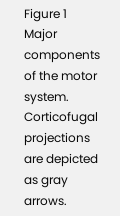Figure 1 Major components of the motor system. Corticofugal projections are depicted as gray arrows.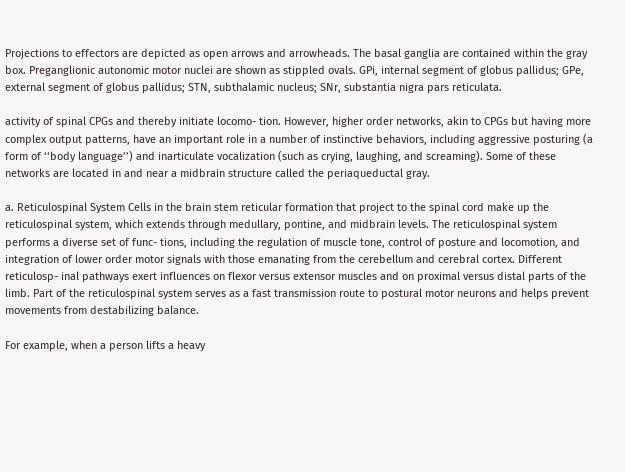Projections to effectors are depicted as open arrows and arrowheads. The basal ganglia are contained within the gray box. Preganglionic autonomic motor nuclei are shown as stippled ovals. GPi, internal segment of globus pallidus; GPe, external segment of globus pallidus; STN, subthalamic nucleus; SNr, substantia nigra pars reticulata.

activity of spinal CPGs and thereby initiate locomo- tion. However, higher order networks, akin to CPGs but having more complex output patterns, have an important role in a number of instinctive behaviors, including aggressive posturing (a form of ‘‘body language’’) and inarticulate vocalization (such as crying, laughing, and screaming). Some of these networks are located in and near a midbrain structure called the periaqueductal gray.

a. Reticulospinal System Cells in the brain stem reticular formation that project to the spinal cord make up the reticulospinal system, which extends through medullary, pontine, and midbrain levels. The reticulospinal system performs a diverse set of func- tions, including the regulation of muscle tone, control of posture and locomotion, and integration of lower order motor signals with those emanating from the cerebellum and cerebral cortex. Different reticulosp- inal pathways exert influences on flexor versus extensor muscles and on proximal versus distal parts of the limb. Part of the reticulospinal system serves as a fast transmission route to postural motor neurons and helps prevent movements from destabilizing balance.

For example, when a person lifts a heavy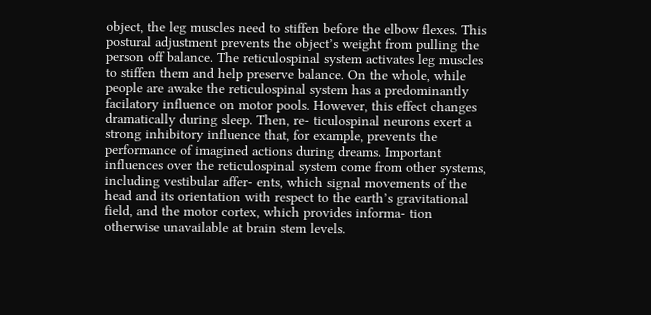object, the leg muscles need to stiffen before the elbow flexes. This postural adjustment prevents the object’s weight from pulling the person off balance. The reticulospinal system activates leg muscles to stiffen them and help preserve balance. On the whole, while people are awake the reticulospinal system has a predominantly facilatory influence on motor pools. However, this effect changes dramatically during sleep. Then, re- ticulospinal neurons exert a strong inhibitory influence that, for example, prevents the performance of imagined actions during dreams. Important influences over the reticulospinal system come from other systems, including vestibular affer- ents, which signal movements of the head and its orientation with respect to the earth’s gravitational field, and the motor cortex, which provides informa- tion otherwise unavailable at brain stem levels.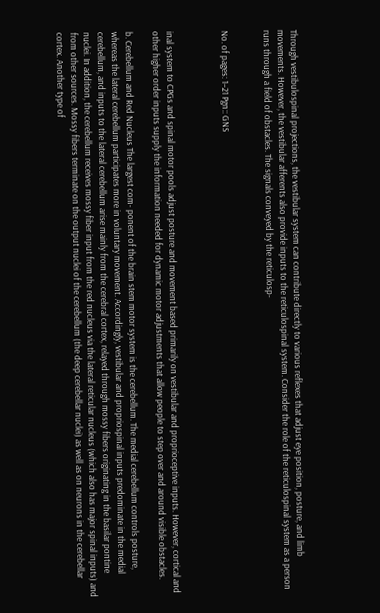Through vestibulospinal projections, the vestibular system can contribute directly to various reflexes that adjust eye position, posture, and limb movements. However, the vestibular afferents also provide inputs to the reticulospinal system. Consider the role of the reticulospinal system as a person runs through a field of obstacles. The signals conveyed by the reticulosp-


No. of pages: 1–21 Pgn:: GNS



inal system to CPGs and spinal motor pools adjust posture and movement based primarily on vestibular and proprioceptive inputs. However, cortical and other higher order inputs supply the information needed for dynamic motor adjustments that allow people to step over and around visible obstacles.

b. Cerebellum and Red Nucleus The largest com- ponent of the brain stem motor system is the cerebellum. The medial cerebellum controls posture, whereas the lateral cerebellum participates more in voluntary movement. Accordingly, vestibular and propriospinal inputs predominate in the medial cerebellum, and inputs to the lateral cerebellum arise mainly from the cerebral cortex, relayed through mossy fibers originating in the basilar pontine nuclei. In addition, the cerebellum receives mossy fiber input from the red nucleus via the lateral reticular nucleus (which also has major spinal inputs) and from other sources. Mossy fibers terminate on the output nuclei of the cerebellum (the deep cerebellar nuclei) as well as on neurons in the cerebellar cortex. Another type of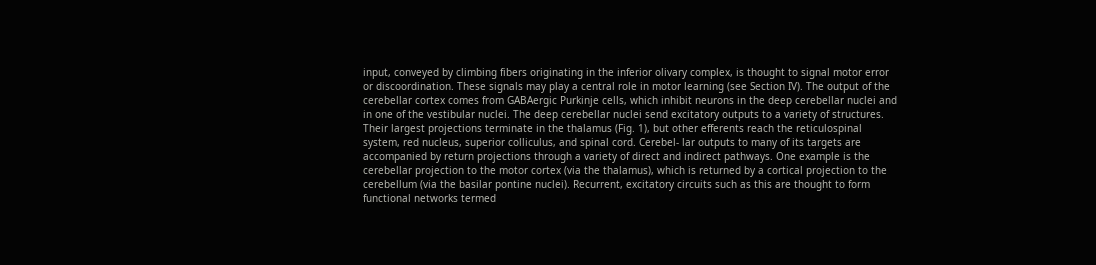input, conveyed by climbing fibers originating in the inferior olivary complex, is thought to signal motor error or discoordination. These signals may play a central role in motor learning (see Section IV). The output of the cerebellar cortex comes from GABAergic Purkinje cells, which inhibit neurons in the deep cerebellar nuclei and in one of the vestibular nuclei. The deep cerebellar nuclei send excitatory outputs to a variety of structures. Their largest projections terminate in the thalamus (Fig. 1), but other efferents reach the reticulospinal system, red nucleus, superior colliculus, and spinal cord. Cerebel- lar outputs to many of its targets are accompanied by return projections through a variety of direct and indirect pathways. One example is the cerebellar projection to the motor cortex (via the thalamus), which is returned by a cortical projection to the cerebellum (via the basilar pontine nuclei). Recurrent, excitatory circuits such as this are thought to form functional networks termed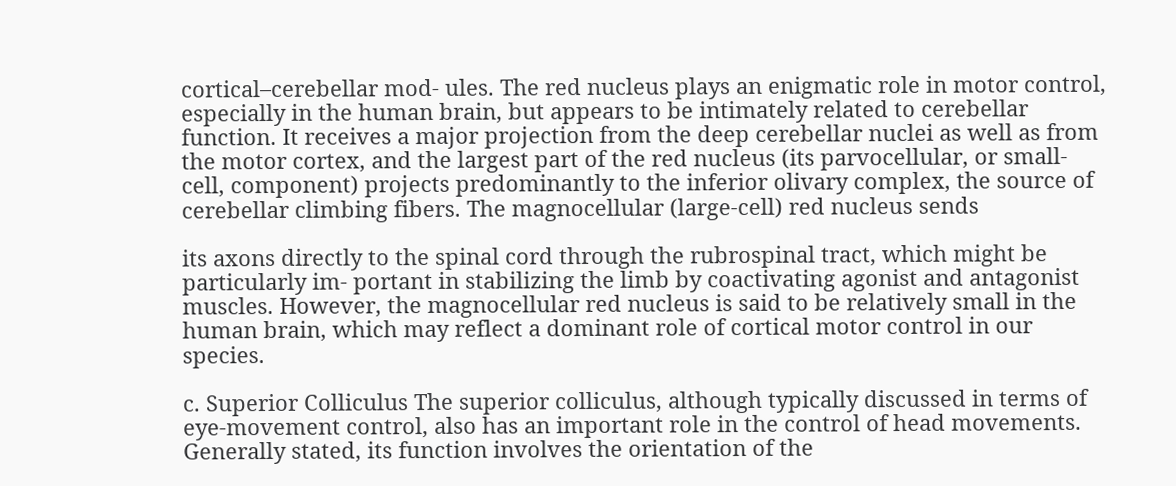cortical–cerebellar mod- ules. The red nucleus plays an enigmatic role in motor control, especially in the human brain, but appears to be intimately related to cerebellar function. It receives a major projection from the deep cerebellar nuclei as well as from the motor cortex, and the largest part of the red nucleus (its parvocellular, or small-cell, component) projects predominantly to the inferior olivary complex, the source of cerebellar climbing fibers. The magnocellular (large-cell) red nucleus sends

its axons directly to the spinal cord through the rubrospinal tract, which might be particularly im- portant in stabilizing the limb by coactivating agonist and antagonist muscles. However, the magnocellular red nucleus is said to be relatively small in the human brain, which may reflect a dominant role of cortical motor control in our species.

c. Superior Colliculus The superior colliculus, although typically discussed in terms of eye-movement control, also has an important role in the control of head movements. Generally stated, its function involves the orientation of the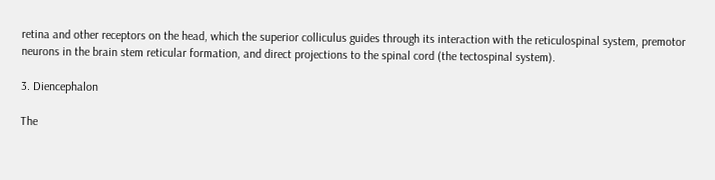retina and other receptors on the head, which the superior colliculus guides through its interaction with the reticulospinal system, premotor neurons in the brain stem reticular formation, and direct projections to the spinal cord (the tectospinal system).

3. Diencephalon

The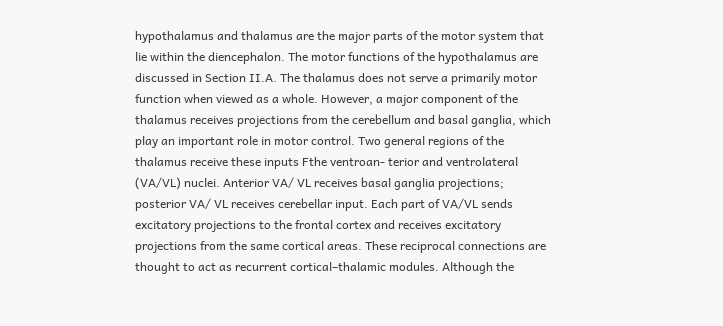hypothalamus and thalamus are the major parts of the motor system that lie within the diencephalon. The motor functions of the hypothalamus are discussed in Section II.A. The thalamus does not serve a primarily motor function when viewed as a whole. However, a major component of the thalamus receives projections from the cerebellum and basal ganglia, which play an important role in motor control. Two general regions of the thalamus receive these inputs Fthe ventroan- terior and ventrolateral (VA/VL) nuclei. Anterior VA/ VL receives basal ganglia projections; posterior VA/ VL receives cerebellar input. Each part of VA/VL sends excitatory projections to the frontal cortex and receives excitatory projections from the same cortical areas. These reciprocal connections are thought to act as recurrent cortical–thalamic modules. Although the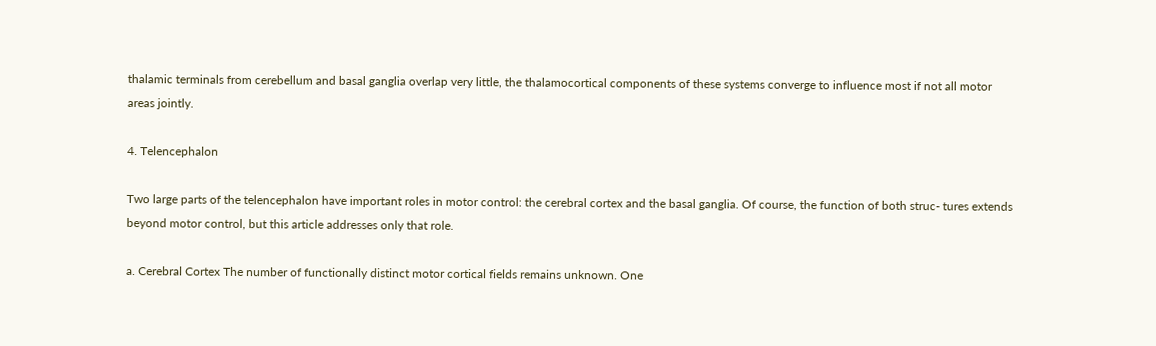thalamic terminals from cerebellum and basal ganglia overlap very little, the thalamocortical components of these systems converge to influence most if not all motor areas jointly.

4. Telencephalon

Two large parts of the telencephalon have important roles in motor control: the cerebral cortex and the basal ganglia. Of course, the function of both struc- tures extends beyond motor control, but this article addresses only that role.

a. Cerebral Cortex The number of functionally distinct motor cortical fields remains unknown. One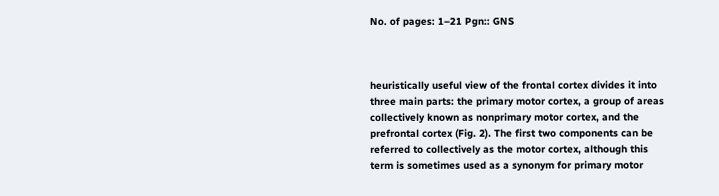No. of pages: 1–21 Pgn:: GNS



heuristically useful view of the frontal cortex divides it into three main parts: the primary motor cortex, a group of areas collectively known as nonprimary motor cortex, and the prefrontal cortex (Fig. 2). The first two components can be referred to collectively as the motor cortex, although this term is sometimes used as a synonym for primary motor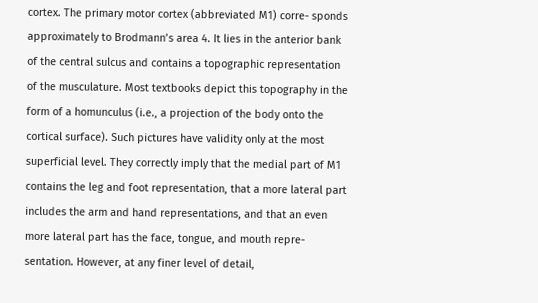cortex. The primary motor cortex (abbreviated M1) corre- sponds approximately to Brodmann’s area 4. It lies in the anterior bank of the central sulcus and contains a topographic representation of the musculature. Most textbooks depict this topography in the form of a homunculus (i.e., a projection of the body onto the cortical surface). Such pictures have validity only at the most superficial level. They correctly imply that the medial part of M1 contains the leg and foot representation, that a more lateral part includes the arm and hand representations, and that an even more lateral part has the face, tongue, and mouth repre- sentation. However, at any finer level of detail,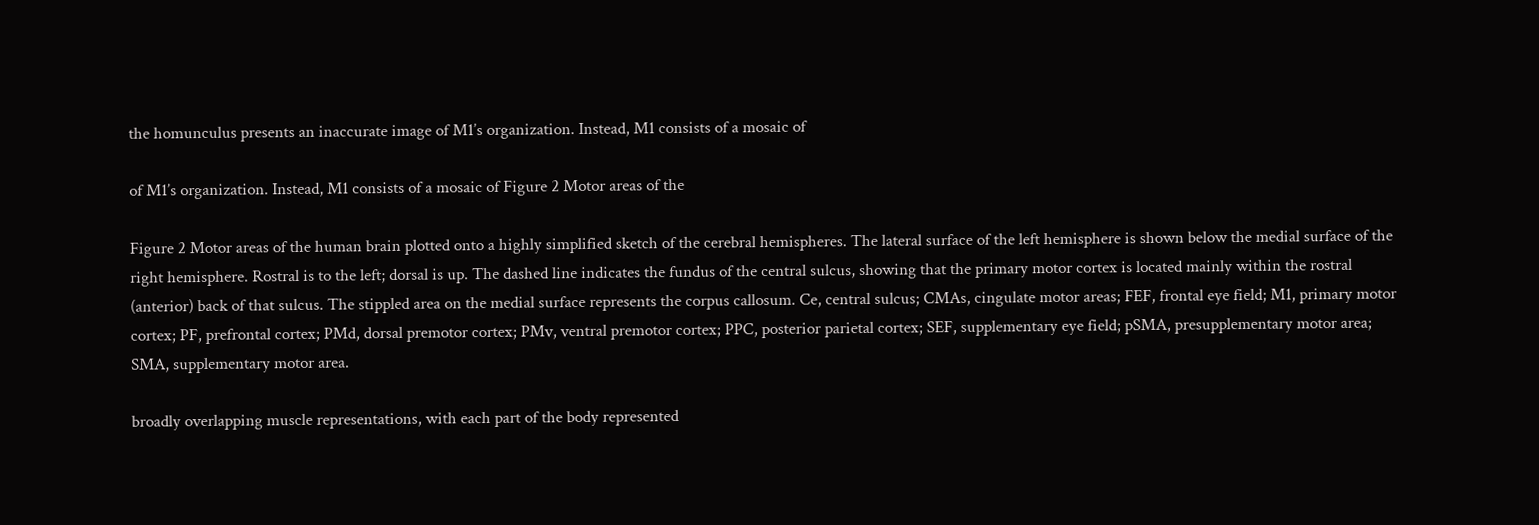the homunculus presents an inaccurate image of M1’s organization. Instead, M1 consists of a mosaic of

of M1’s organization. Instead, M1 consists of a mosaic of Figure 2 Motor areas of the

Figure 2 Motor areas of the human brain plotted onto a highly simplified sketch of the cerebral hemispheres. The lateral surface of the left hemisphere is shown below the medial surface of the right hemisphere. Rostral is to the left; dorsal is up. The dashed line indicates the fundus of the central sulcus, showing that the primary motor cortex is located mainly within the rostral (anterior) back of that sulcus. The stippled area on the medial surface represents the corpus callosum. Ce, central sulcus; CMAs, cingulate motor areas; FEF, frontal eye field; M1, primary motor cortex; PF, prefrontal cortex; PMd, dorsal premotor cortex; PMv, ventral premotor cortex; PPC, posterior parietal cortex; SEF, supplementary eye field; pSMA, presupplementary motor area; SMA, supplementary motor area.

broadly overlapping muscle representations, with each part of the body represented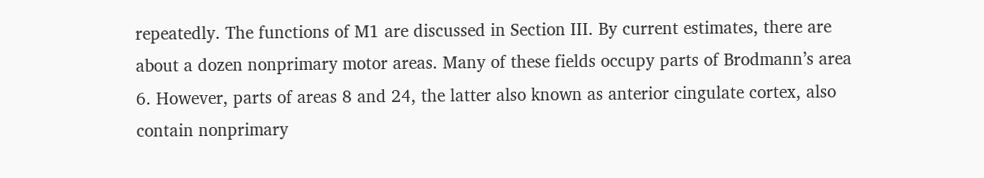repeatedly. The functions of M1 are discussed in Section III. By current estimates, there are about a dozen nonprimary motor areas. Many of these fields occupy parts of Brodmann’s area 6. However, parts of areas 8 and 24, the latter also known as anterior cingulate cortex, also contain nonprimary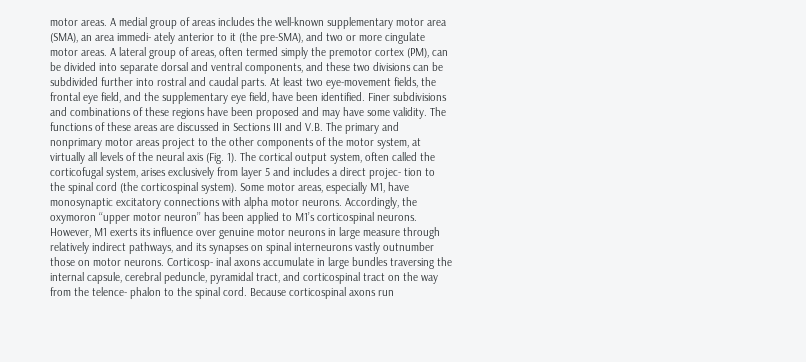motor areas. A medial group of areas includes the well-known supplementary motor area (SMA), an area immedi- ately anterior to it (the pre-SMA), and two or more cingulate motor areas. A lateral group of areas, often termed simply the premotor cortex (PM), can be divided into separate dorsal and ventral components, and these two divisions can be subdivided further into rostral and caudal parts. At least two eye-movement fields, the frontal eye field, and the supplementary eye field, have been identified. Finer subdivisions and combinations of these regions have been proposed and may have some validity. The functions of these areas are discussed in Sections III and V.B. The primary and nonprimary motor areas project to the other components of the motor system, at virtually all levels of the neural axis (Fig. 1). The cortical output system, often called the corticofugal system, arises exclusively from layer 5 and includes a direct projec- tion to the spinal cord (the corticospinal system). Some motor areas, especially M1, have monosynaptic excitatory connections with alpha motor neurons. Accordingly, the oxymoron ‘‘upper motor neuron’’ has been applied to M1’s corticospinal neurons. However, M1 exerts its influence over genuine motor neurons in large measure through relatively indirect pathways, and its synapses on spinal interneurons vastly outnumber those on motor neurons. Corticosp- inal axons accumulate in large bundles traversing the internal capsule, cerebral peduncle, pyramidal tract, and corticospinal tract on the way from the telence- phalon to the spinal cord. Because corticospinal axons run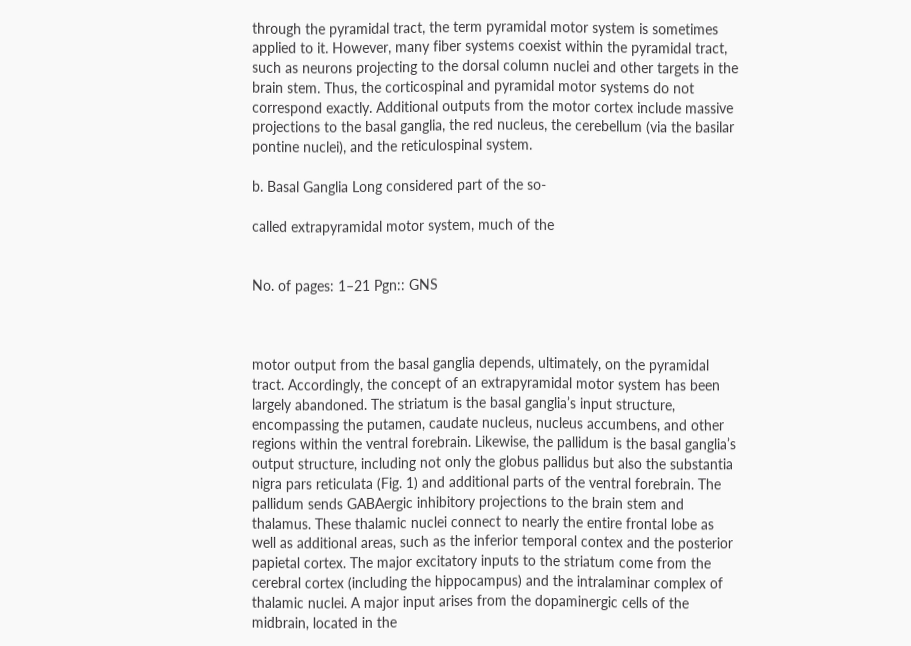through the pyramidal tract, the term pyramidal motor system is sometimes applied to it. However, many fiber systems coexist within the pyramidal tract, such as neurons projecting to the dorsal column nuclei and other targets in the brain stem. Thus, the corticospinal and pyramidal motor systems do not correspond exactly. Additional outputs from the motor cortex include massive projections to the basal ganglia, the red nucleus, the cerebellum (via the basilar pontine nuclei), and the reticulospinal system.

b. Basal Ganglia Long considered part of the so-

called extrapyramidal motor system, much of the


No. of pages: 1–21 Pgn:: GNS



motor output from the basal ganglia depends, ultimately, on the pyramidal tract. Accordingly, the concept of an extrapyramidal motor system has been largely abandoned. The striatum is the basal ganglia’s input structure, encompassing the putamen, caudate nucleus, nucleus accumbens, and other regions within the ventral forebrain. Likewise, the pallidum is the basal ganglia’s output structure, including not only the globus pallidus but also the substantia nigra pars reticulata (Fig. 1) and additional parts of the ventral forebrain. The pallidum sends GABAergic inhibitory projections to the brain stem and thalamus. These thalamic nuclei connect to nearly the entire frontal lobe as well as additional areas, such as the inferior temporal contex and the posterior papietal cortex. The major excitatory inputs to the striatum come from the cerebral cortex (including the hippocampus) and the intralaminar complex of thalamic nuclei. A major input arises from the dopaminergic cells of the midbrain, located in the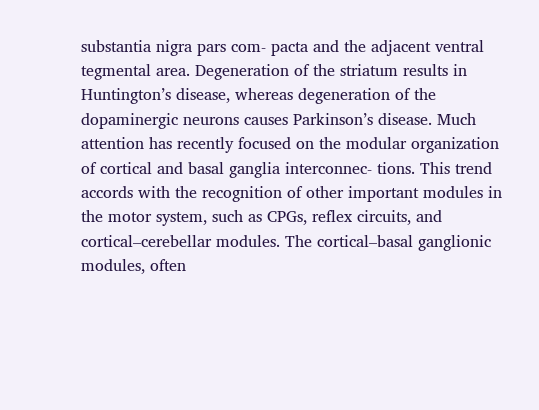substantia nigra pars com- pacta and the adjacent ventral tegmental area. Degeneration of the striatum results in Huntington’s disease, whereas degeneration of the dopaminergic neurons causes Parkinson’s disease. Much attention has recently focused on the modular organization of cortical and basal ganglia interconnec- tions. This trend accords with the recognition of other important modules in the motor system, such as CPGs, reflex circuits, and cortical–cerebellar modules. The cortical–basal ganglionic modules, often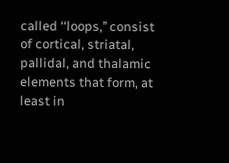called ‘‘loops,’’ consist of cortical, striatal, pallidal, and thalamic elements that form, at least in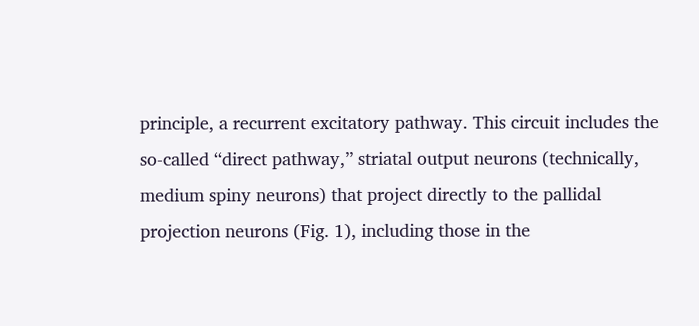principle, a recurrent excitatory pathway. This circuit includes the so-called ‘‘direct pathway,’’ striatal output neurons (technically, medium spiny neurons) that project directly to the pallidal projection neurons (Fig. 1), including those in the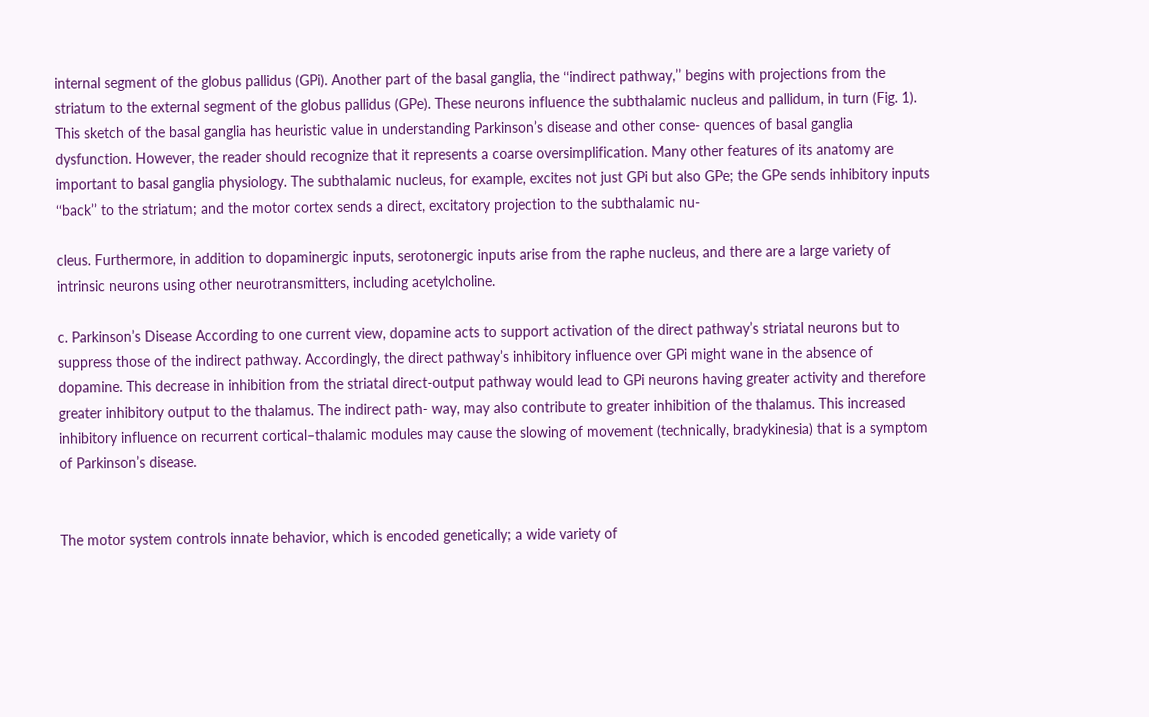internal segment of the globus pallidus (GPi). Another part of the basal ganglia, the ‘‘indirect pathway,’’ begins with projections from the striatum to the external segment of the globus pallidus (GPe). These neurons influence the subthalamic nucleus and pallidum, in turn (Fig. 1). This sketch of the basal ganglia has heuristic value in understanding Parkinson’s disease and other conse- quences of basal ganglia dysfunction. However, the reader should recognize that it represents a coarse oversimplification. Many other features of its anatomy are important to basal ganglia physiology. The subthalamic nucleus, for example, excites not just GPi but also GPe; the GPe sends inhibitory inputs ‘‘back’’ to the striatum; and the motor cortex sends a direct, excitatory projection to the subthalamic nu-

cleus. Furthermore, in addition to dopaminergic inputs, serotonergic inputs arise from the raphe nucleus, and there are a large variety of intrinsic neurons using other neurotransmitters, including acetylcholine.

c. Parkinson’s Disease According to one current view, dopamine acts to support activation of the direct pathway’s striatal neurons but to suppress those of the indirect pathway. Accordingly, the direct pathway’s inhibitory influence over GPi might wane in the absence of dopamine. This decrease in inhibition from the striatal direct-output pathway would lead to GPi neurons having greater activity and therefore greater inhibitory output to the thalamus. The indirect path- way, may also contribute to greater inhibition of the thalamus. This increased inhibitory influence on recurrent cortical–thalamic modules may cause the slowing of movement (technically, bradykinesia) that is a symptom of Parkinson’s disease.


The motor system controls innate behavior, which is encoded genetically; a wide variety of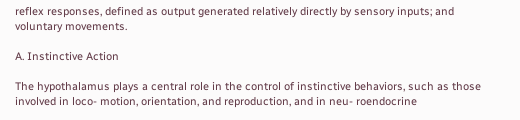reflex responses, defined as output generated relatively directly by sensory inputs; and voluntary movements.

A. Instinctive Action

The hypothalamus plays a central role in the control of instinctive behaviors, such as those involved in loco- motion, orientation, and reproduction, and in neu- roendocrine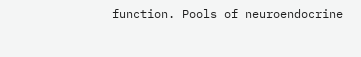function. Pools of neuroendocrine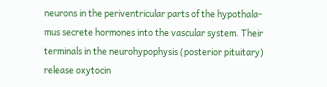neurons in the periventricular parts of the hypothala- mus secrete hormones into the vascular system. Their terminals in the neurohypophysis (posterior pituitary) release oxytocin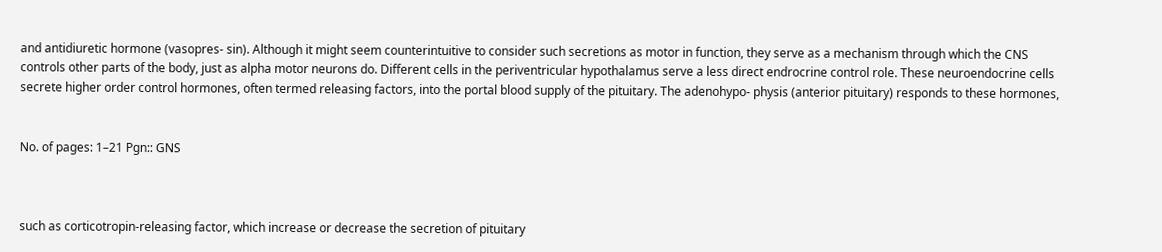and antidiuretic hormone (vasopres- sin). Although it might seem counterintuitive to consider such secretions as motor in function, they serve as a mechanism through which the CNS controls other parts of the body, just as alpha motor neurons do. Different cells in the periventricular hypothalamus serve a less direct endrocrine control role. These neuroendocrine cells secrete higher order control hormones, often termed releasing factors, into the portal blood supply of the pituitary. The adenohypo- physis (anterior pituitary) responds to these hormones,


No. of pages: 1–21 Pgn:: GNS



such as corticotropin-releasing factor, which increase or decrease the secretion of pituitary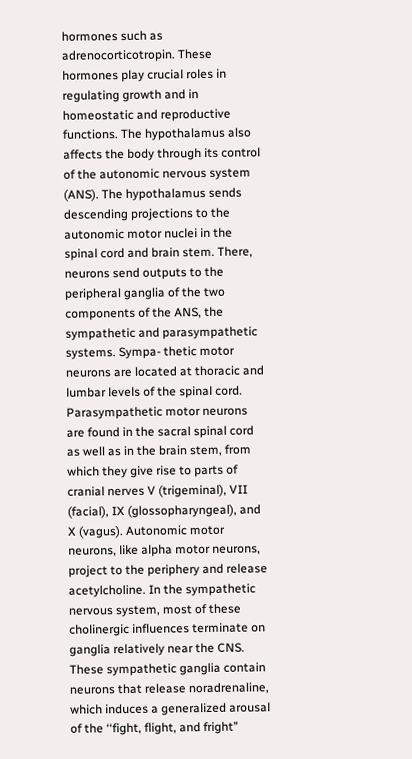hormones such as adrenocorticotropin. These hormones play crucial roles in regulating growth and in homeostatic and reproductive functions. The hypothalamus also affects the body through its control of the autonomic nervous system (ANS). The hypothalamus sends descending projections to the autonomic motor nuclei in the spinal cord and brain stem. There, neurons send outputs to the peripheral ganglia of the two components of the ANS, the sympathetic and parasympathetic systems. Sympa- thetic motor neurons are located at thoracic and lumbar levels of the spinal cord. Parasympathetic motor neurons are found in the sacral spinal cord as well as in the brain stem, from which they give rise to parts of cranial nerves V (trigeminal), VII (facial), IX (glossopharyngeal), and X (vagus). Autonomic motor neurons, like alpha motor neurons, project to the periphery and release acetylcholine. In the sympathetic nervous system, most of these cholinergic influences terminate on ganglia relatively near the CNS. These sympathetic ganglia contain neurons that release noradrenaline, which induces a generalized arousal of the ‘‘fight, flight, and fright’’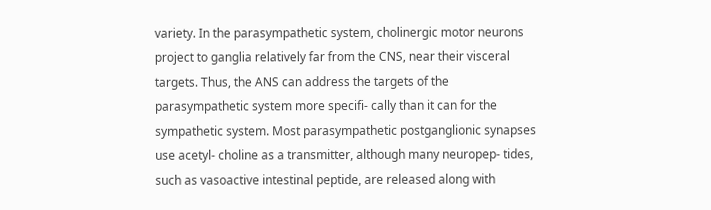variety. In the parasympathetic system, cholinergic motor neurons project to ganglia relatively far from the CNS, near their visceral targets. Thus, the ANS can address the targets of the parasympathetic system more specifi- cally than it can for the sympathetic system. Most parasympathetic postganglionic synapses use acetyl- choline as a transmitter, although many neuropep- tides, such as vasoactive intestinal peptide, are released along with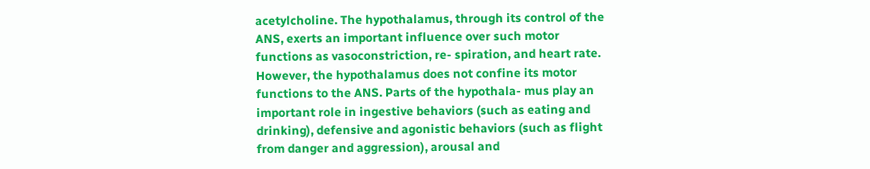acetylcholine. The hypothalamus, through its control of the ANS, exerts an important influence over such motor functions as vasoconstriction, re- spiration, and heart rate. However, the hypothalamus does not confine its motor functions to the ANS. Parts of the hypothala- mus play an important role in ingestive behaviors (such as eating and drinking), defensive and agonistic behaviors (such as flight from danger and aggression), arousal and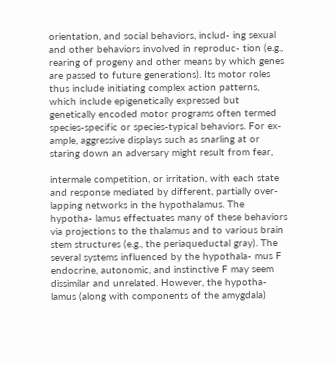orientation, and social behaviors, includ- ing sexual and other behaviors involved in reproduc- tion (e.g., rearing of progeny and other means by which genes are passed to future generations). Its motor roles thus include initiating complex action patterns, which include epigenetically expressed but genetically encoded motor programs often termed species-specific or species-typical behaviors. For ex- ample, aggressive displays such as snarling at or staring down an adversary might result from fear,

intermale competition, or irritation, with each state and response mediated by different, partially over- lapping networks in the hypothalamus. The hypotha- lamus effectuates many of these behaviors via projections to the thalamus and to various brain stem structures (e.g., the periaqueductal gray). The several systems influenced by the hypothala- mus F endocrine, autonomic, and instinctive F may seem dissimilar and unrelated. However, the hypotha- lamus (along with components of the amygdala)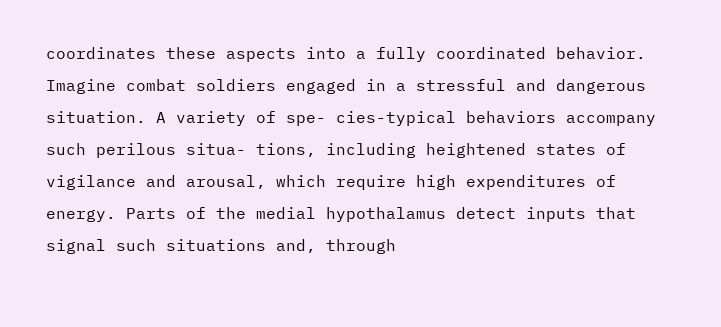coordinates these aspects into a fully coordinated behavior. Imagine combat soldiers engaged in a stressful and dangerous situation. A variety of spe- cies-typical behaviors accompany such perilous situa- tions, including heightened states of vigilance and arousal, which require high expenditures of energy. Parts of the medial hypothalamus detect inputs that signal such situations and, through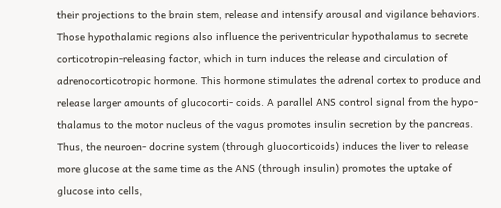their projections to the brain stem, release and intensify arousal and vigilance behaviors. Those hypothalamic regions also influence the periventricular hypothalamus to secrete corticotropin-releasing factor, which in turn induces the release and circulation of adrenocorticotropic hormone. This hormone stimulates the adrenal cortex to produce and release larger amounts of glucocorti- coids. A parallel ANS control signal from the hypo- thalamus to the motor nucleus of the vagus promotes insulin secretion by the pancreas. Thus, the neuroen- docrine system (through gluocorticoids) induces the liver to release more glucose at the same time as the ANS (through insulin) promotes the uptake of glucose into cells,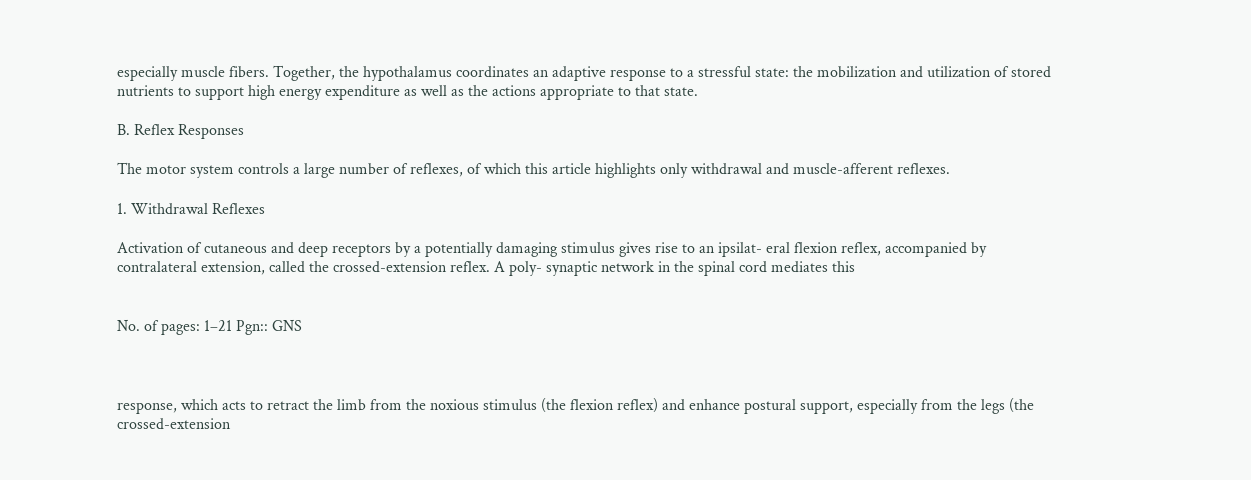especially muscle fibers. Together, the hypothalamus coordinates an adaptive response to a stressful state: the mobilization and utilization of stored nutrients to support high energy expenditure as well as the actions appropriate to that state.

B. Reflex Responses

The motor system controls a large number of reflexes, of which this article highlights only withdrawal and muscle-afferent reflexes.

1. Withdrawal Reflexes

Activation of cutaneous and deep receptors by a potentially damaging stimulus gives rise to an ipsilat- eral flexion reflex, accompanied by contralateral extension, called the crossed-extension reflex. A poly- synaptic network in the spinal cord mediates this


No. of pages: 1–21 Pgn:: GNS



response, which acts to retract the limb from the noxious stimulus (the flexion reflex) and enhance postural support, especially from the legs (the crossed-extension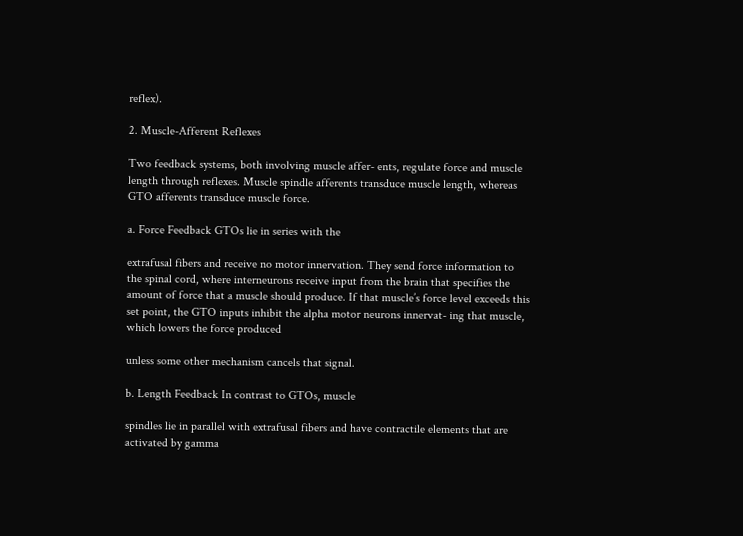reflex).

2. Muscle-Afferent Reflexes

Two feedback systems, both involving muscle affer- ents, regulate force and muscle length through reflexes. Muscle spindle afferents transduce muscle length, whereas GTO afferents transduce muscle force.

a. Force Feedback GTOs lie in series with the

extrafusal fibers and receive no motor innervation. They send force information to the spinal cord, where interneurons receive input from the brain that specifies the amount of force that a muscle should produce. If that muscle’s force level exceeds this set point, the GTO inputs inhibit the alpha motor neurons innervat- ing that muscle, which lowers the force produced

unless some other mechanism cancels that signal.

b. Length Feedback In contrast to GTOs, muscle

spindles lie in parallel with extrafusal fibers and have contractile elements that are activated by gamma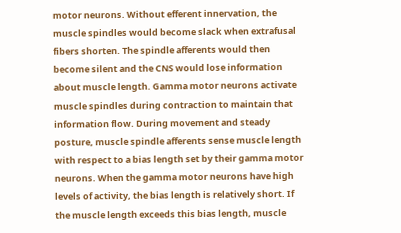motor neurons. Without efferent innervation, the muscle spindles would become slack when extrafusal fibers shorten. The spindle afferents would then become silent and the CNS would lose information about muscle length. Gamma motor neurons activate muscle spindles during contraction to maintain that information flow. During movement and steady posture, muscle spindle afferents sense muscle length with respect to a bias length set by their gamma motor neurons. When the gamma motor neurons have high levels of activity, the bias length is relatively short. If the muscle length exceeds this bias length, muscle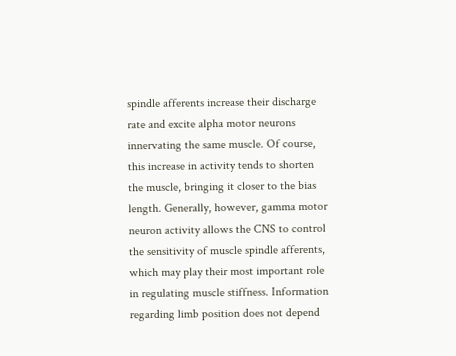spindle afferents increase their discharge rate and excite alpha motor neurons innervating the same muscle. Of course, this increase in activity tends to shorten the muscle, bringing it closer to the bias length. Generally, however, gamma motor neuron activity allows the CNS to control the sensitivity of muscle spindle afferents, which may play their most important role in regulating muscle stiffness. Information regarding limb position does not depend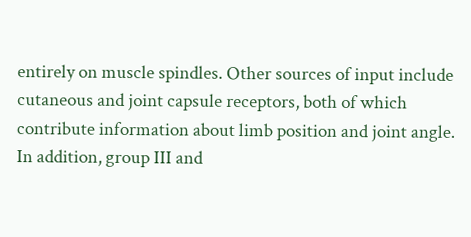entirely on muscle spindles. Other sources of input include cutaneous and joint capsule receptors, both of which contribute information about limb position and joint angle. In addition, group III and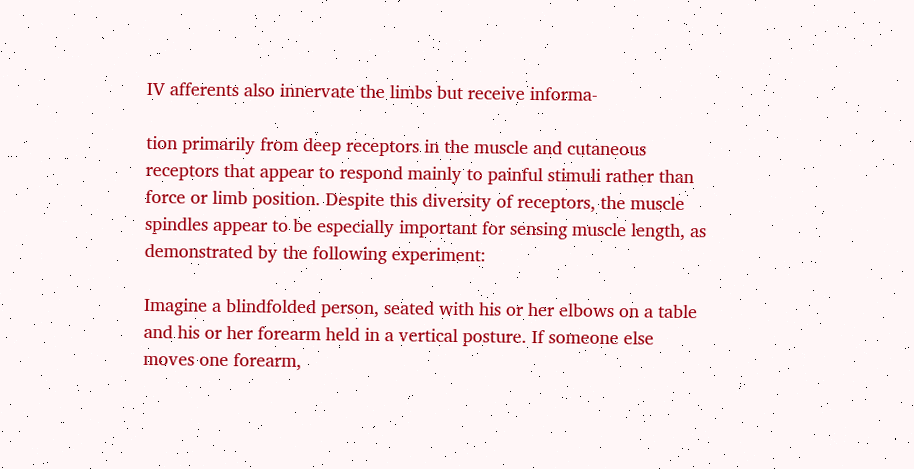IV afferents also innervate the limbs but receive informa-

tion primarily from deep receptors in the muscle and cutaneous receptors that appear to respond mainly to painful stimuli rather than force or limb position. Despite this diversity of receptors, the muscle spindles appear to be especially important for sensing muscle length, as demonstrated by the following experiment:

Imagine a blindfolded person, seated with his or her elbows on a table and his or her forearm held in a vertical posture. If someone else moves one forearm,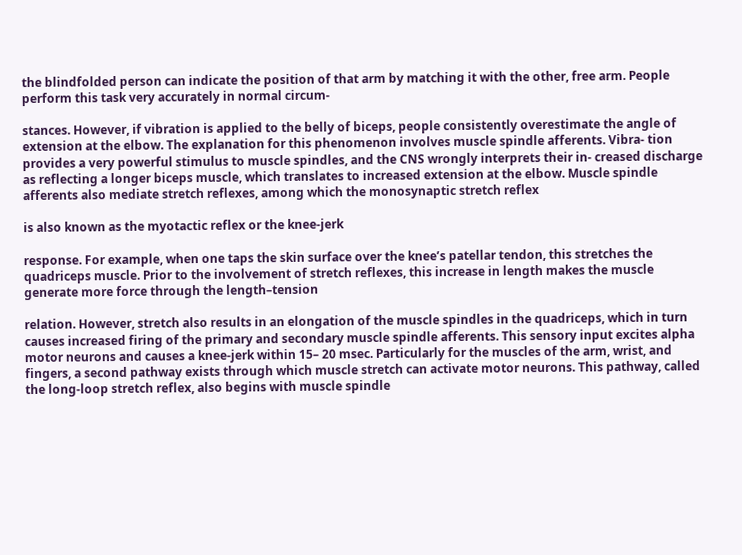the blindfolded person can indicate the position of that arm by matching it with the other, free arm. People perform this task very accurately in normal circum-

stances. However, if vibration is applied to the belly of biceps, people consistently overestimate the angle of extension at the elbow. The explanation for this phenomenon involves muscle spindle afferents. Vibra- tion provides a very powerful stimulus to muscle spindles, and the CNS wrongly interprets their in- creased discharge as reflecting a longer biceps muscle, which translates to increased extension at the elbow. Muscle spindle afferents also mediate stretch reflexes, among which the monosynaptic stretch reflex

is also known as the myotactic reflex or the knee-jerk

response. For example, when one taps the skin surface over the knee’s patellar tendon, this stretches the quadriceps muscle. Prior to the involvement of stretch reflexes, this increase in length makes the muscle generate more force through the length–tension

relation. However, stretch also results in an elongation of the muscle spindles in the quadriceps, which in turn causes increased firing of the primary and secondary muscle spindle afferents. This sensory input excites alpha motor neurons and causes a knee-jerk within 15– 20 msec. Particularly for the muscles of the arm, wrist, and fingers, a second pathway exists through which muscle stretch can activate motor neurons. This pathway, called the long-loop stretch reflex, also begins with muscle spindle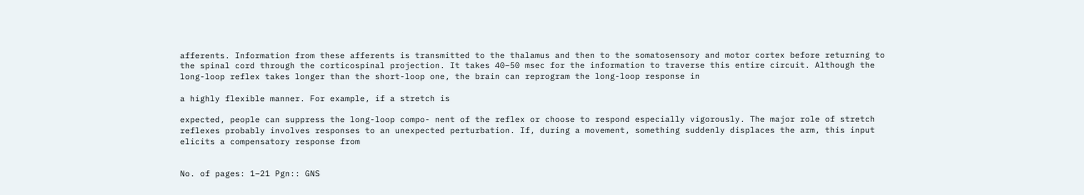afferents. Information from these afferents is transmitted to the thalamus and then to the somatosensory and motor cortex before returning to the spinal cord through the corticospinal projection. It takes 40–50 msec for the information to traverse this entire circuit. Although the long-loop reflex takes longer than the short-loop one, the brain can reprogram the long-loop response in

a highly flexible manner. For example, if a stretch is

expected, people can suppress the long-loop compo- nent of the reflex or choose to respond especially vigorously. The major role of stretch reflexes probably involves responses to an unexpected perturbation. If, during a movement, something suddenly displaces the arm, this input elicits a compensatory response from


No. of pages: 1–21 Pgn:: GNS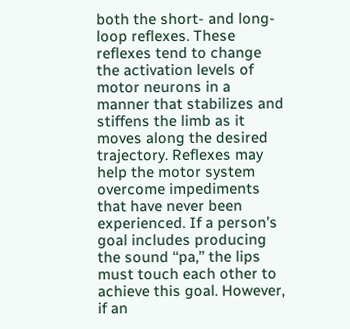both the short- and long-loop reflexes. These reflexes tend to change the activation levels of motor neurons in a manner that stabilizes and stiffens the limb as it moves along the desired trajectory. Reflexes may help the motor system overcome impediments that have never been experienced. If a person’s goal includes producing the sound ‘‘pa,’’ the lips must touch each other to achieve this goal. However, if an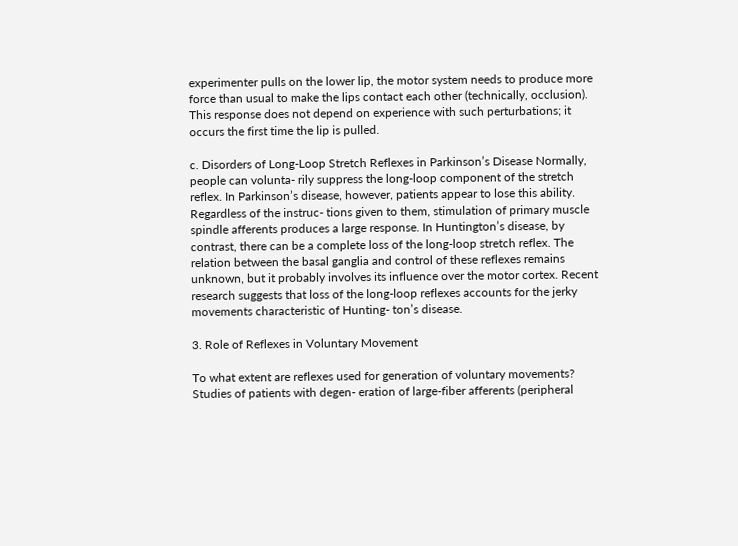experimenter pulls on the lower lip, the motor system needs to produce more force than usual to make the lips contact each other (technically, occlusion). This response does not depend on experience with such perturbations; it occurs the first time the lip is pulled.

c. Disorders of Long-Loop Stretch Reflexes in Parkinson’s Disease Normally, people can volunta- rily suppress the long-loop component of the stretch reflex. In Parkinson’s disease, however, patients appear to lose this ability. Regardless of the instruc- tions given to them, stimulation of primary muscle spindle afferents produces a large response. In Huntington’s disease, by contrast, there can be a complete loss of the long-loop stretch reflex. The relation between the basal ganglia and control of these reflexes remains unknown, but it probably involves its influence over the motor cortex. Recent research suggests that loss of the long-loop reflexes accounts for the jerky movements characteristic of Hunting- ton’s disease.

3. Role of Reflexes in Voluntary Movement

To what extent are reflexes used for generation of voluntary movements? Studies of patients with degen- eration of large-fiber afferents (peripheral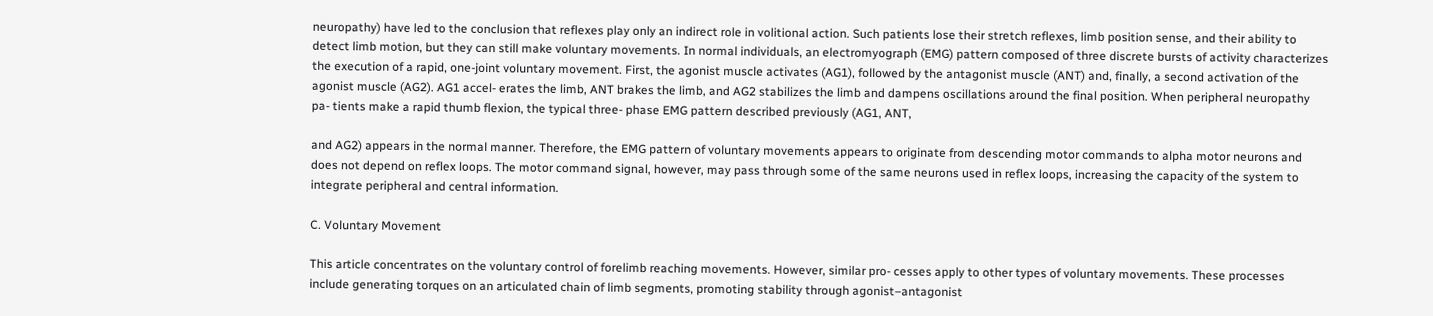neuropathy) have led to the conclusion that reflexes play only an indirect role in volitional action. Such patients lose their stretch reflexes, limb position sense, and their ability to detect limb motion, but they can still make voluntary movements. In normal individuals, an electromyograph (EMG) pattern composed of three discrete bursts of activity characterizes the execution of a rapid, one-joint voluntary movement. First, the agonist muscle activates (AG1), followed by the antagonist muscle (ANT) and, finally, a second activation of the agonist muscle (AG2). AG1 accel- erates the limb, ANT brakes the limb, and AG2 stabilizes the limb and dampens oscillations around the final position. When peripheral neuropathy pa- tients make a rapid thumb flexion, the typical three- phase EMG pattern described previously (AG1, ANT,

and AG2) appears in the normal manner. Therefore, the EMG pattern of voluntary movements appears to originate from descending motor commands to alpha motor neurons and does not depend on reflex loops. The motor command signal, however, may pass through some of the same neurons used in reflex loops, increasing the capacity of the system to integrate peripheral and central information.

C. Voluntary Movement

This article concentrates on the voluntary control of forelimb reaching movements. However, similar pro- cesses apply to other types of voluntary movements. These processes include generating torques on an articulated chain of limb segments, promoting stability through agonist–antagonist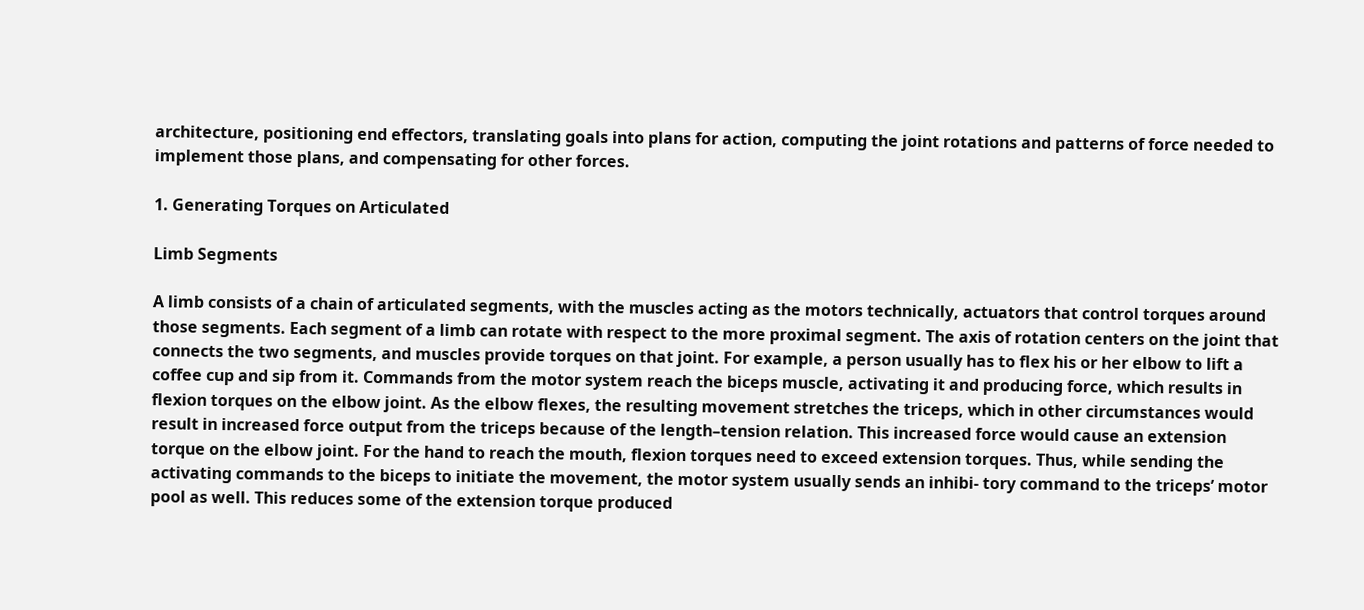architecture, positioning end effectors, translating goals into plans for action, computing the joint rotations and patterns of force needed to implement those plans, and compensating for other forces.

1. Generating Torques on Articulated

Limb Segments

A limb consists of a chain of articulated segments, with the muscles acting as the motors technically, actuators that control torques around those segments. Each segment of a limb can rotate with respect to the more proximal segment. The axis of rotation centers on the joint that connects the two segments, and muscles provide torques on that joint. For example, a person usually has to flex his or her elbow to lift a coffee cup and sip from it. Commands from the motor system reach the biceps muscle, activating it and producing force, which results in flexion torques on the elbow joint. As the elbow flexes, the resulting movement stretches the triceps, which in other circumstances would result in increased force output from the triceps because of the length–tension relation. This increased force would cause an extension torque on the elbow joint. For the hand to reach the mouth, flexion torques need to exceed extension torques. Thus, while sending the activating commands to the biceps to initiate the movement, the motor system usually sends an inhibi- tory command to the triceps’ motor pool as well. This reduces some of the extension torque produced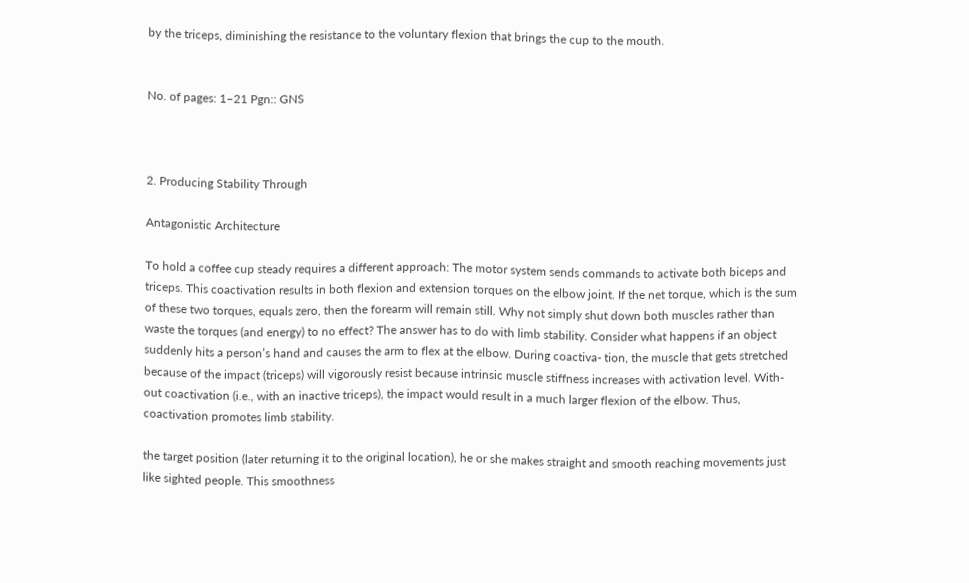by the triceps, diminishing the resistance to the voluntary flexion that brings the cup to the mouth.


No. of pages: 1–21 Pgn:: GNS



2. Producing Stability Through

Antagonistic Architecture

To hold a coffee cup steady requires a different approach: The motor system sends commands to activate both biceps and triceps. This coactivation results in both flexion and extension torques on the elbow joint. If the net torque, which is the sum of these two torques, equals zero, then the forearm will remain still. Why not simply shut down both muscles rather than waste the torques (and energy) to no effect? The answer has to do with limb stability. Consider what happens if an object suddenly hits a person’s hand and causes the arm to flex at the elbow. During coactiva- tion, the muscle that gets stretched because of the impact (triceps) will vigorously resist because intrinsic muscle stiffness increases with activation level. With- out coactivation (i.e., with an inactive triceps), the impact would result in a much larger flexion of the elbow. Thus, coactivation promotes limb stability.

the target position (later returning it to the original location), he or she makes straight and smooth reaching movements just like sighted people. This smoothness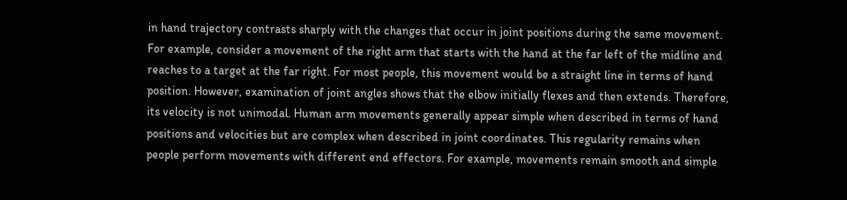in hand trajectory contrasts sharply with the changes that occur in joint positions during the same movement. For example, consider a movement of the right arm that starts with the hand at the far left of the midline and reaches to a target at the far right. For most people, this movement would be a straight line in terms of hand position. However, examination of joint angles shows that the elbow initially flexes and then extends. Therefore, its velocity is not unimodal. Human arm movements generally appear simple when described in terms of hand positions and velocities but are complex when described in joint coordinates. This regularity remains when people perform movements with different end effectors. For example, movements remain smooth and simple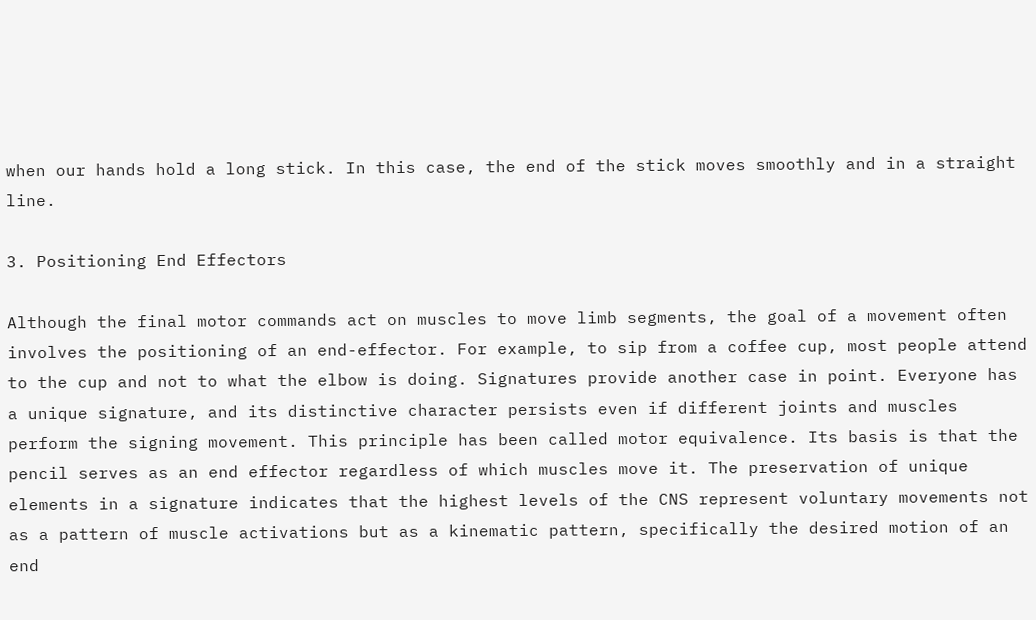when our hands hold a long stick. In this case, the end of the stick moves smoothly and in a straight line.

3. Positioning End Effectors

Although the final motor commands act on muscles to move limb segments, the goal of a movement often involves the positioning of an end-effector. For example, to sip from a coffee cup, most people attend to the cup and not to what the elbow is doing. Signatures provide another case in point. Everyone has a unique signature, and its distinctive character persists even if different joints and muscles perform the signing movement. This principle has been called motor equivalence. Its basis is that the pencil serves as an end effector regardless of which muscles move it. The preservation of unique elements in a signature indicates that the highest levels of the CNS represent voluntary movements not as a pattern of muscle activations but as a kinematic pattern, specifically the desired motion of an end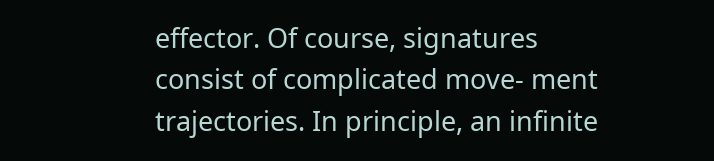effector. Of course, signatures consist of complicated move- ment trajectories. In principle, an infinite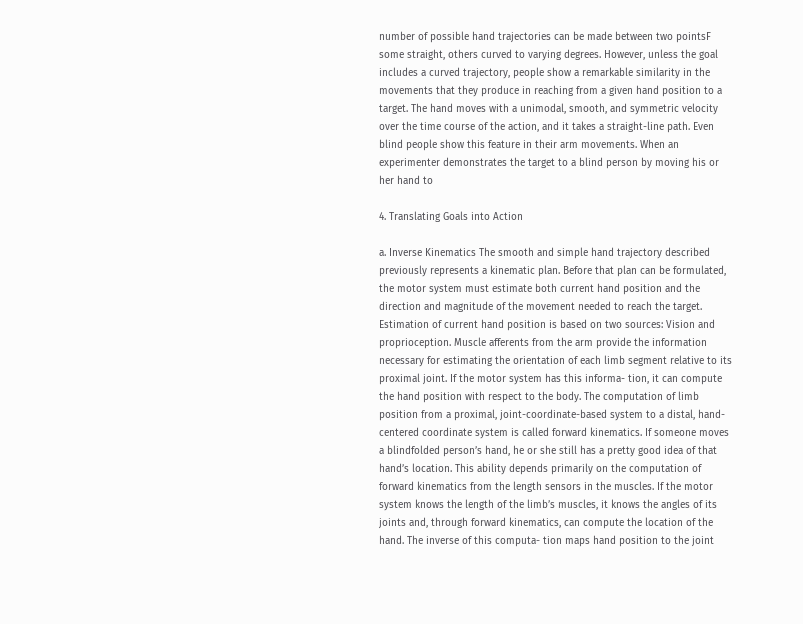number of possible hand trajectories can be made between two pointsF some straight, others curved to varying degrees. However, unless the goal includes a curved trajectory, people show a remarkable similarity in the movements that they produce in reaching from a given hand position to a target. The hand moves with a unimodal, smooth, and symmetric velocity over the time course of the action, and it takes a straight-line path. Even blind people show this feature in their arm movements. When an experimenter demonstrates the target to a blind person by moving his or her hand to

4. Translating Goals into Action

a. Inverse Kinematics The smooth and simple hand trajectory described previously represents a kinematic plan. Before that plan can be formulated, the motor system must estimate both current hand position and the direction and magnitude of the movement needed to reach the target. Estimation of current hand position is based on two sources: Vision and proprioception. Muscle afferents from the arm provide the information necessary for estimating the orientation of each limb segment relative to its proximal joint. If the motor system has this informa- tion, it can compute the hand position with respect to the body. The computation of limb position from a proximal, joint-coordinate-based system to a distal, hand-centered coordinate system is called forward kinematics. If someone moves a blindfolded person’s hand, he or she still has a pretty good idea of that hand’s location. This ability depends primarily on the computation of forward kinematics from the length sensors in the muscles. If the motor system knows the length of the limb’s muscles, it knows the angles of its joints and, through forward kinematics, can compute the location of the hand. The inverse of this computa- tion maps hand position to the joint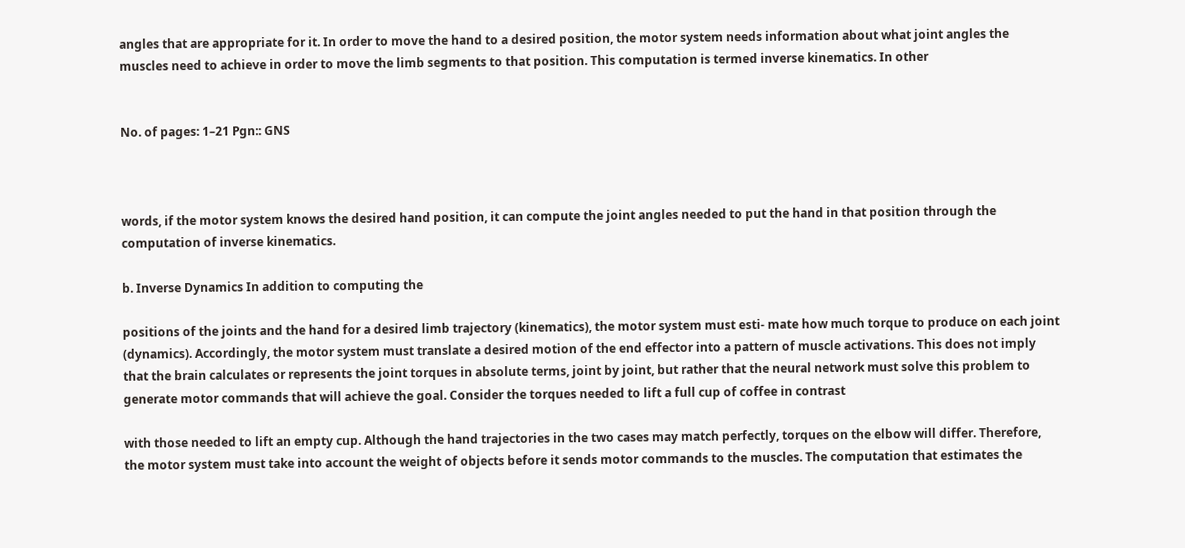angles that are appropriate for it. In order to move the hand to a desired position, the motor system needs information about what joint angles the muscles need to achieve in order to move the limb segments to that position. This computation is termed inverse kinematics. In other


No. of pages: 1–21 Pgn:: GNS



words, if the motor system knows the desired hand position, it can compute the joint angles needed to put the hand in that position through the computation of inverse kinematics.

b. Inverse Dynamics In addition to computing the

positions of the joints and the hand for a desired limb trajectory (kinematics), the motor system must esti- mate how much torque to produce on each joint (dynamics). Accordingly, the motor system must translate a desired motion of the end effector into a pattern of muscle activations. This does not imply that the brain calculates or represents the joint torques in absolute terms, joint by joint, but rather that the neural network must solve this problem to generate motor commands that will achieve the goal. Consider the torques needed to lift a full cup of coffee in contrast

with those needed to lift an empty cup. Although the hand trajectories in the two cases may match perfectly, torques on the elbow will differ. Therefore, the motor system must take into account the weight of objects before it sends motor commands to the muscles. The computation that estimates the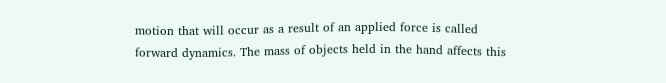motion that will occur as a result of an applied force is called forward dynamics. The mass of objects held in the hand affects this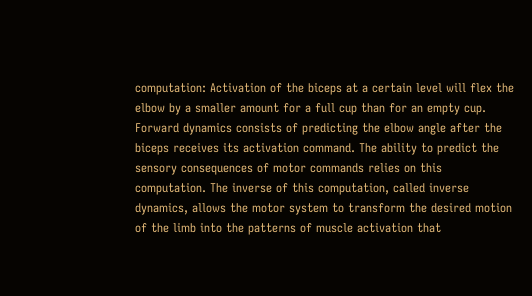computation: Activation of the biceps at a certain level will flex the elbow by a smaller amount for a full cup than for an empty cup. Forward dynamics consists of predicting the elbow angle after the biceps receives its activation command. The ability to predict the sensory consequences of motor commands relies on this computation. The inverse of this computation, called inverse dynamics, allows the motor system to transform the desired motion of the limb into the patterns of muscle activation that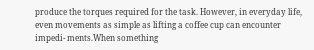produce the torques required for the task. However, in everyday life, even movements as simple as lifting a coffee cup can encounter impedi- ments.When something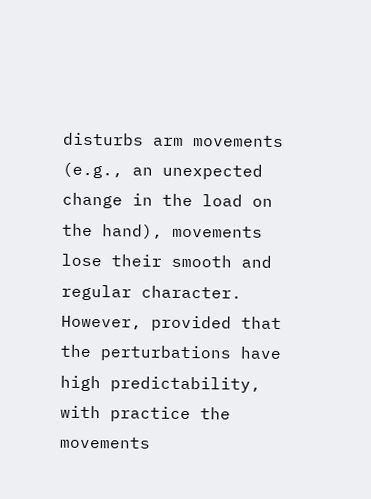disturbs arm movements (e.g., an unexpected change in the load on the hand), movements lose their smooth and regular character. However, provided that the perturbations have high predictability, with practice the movements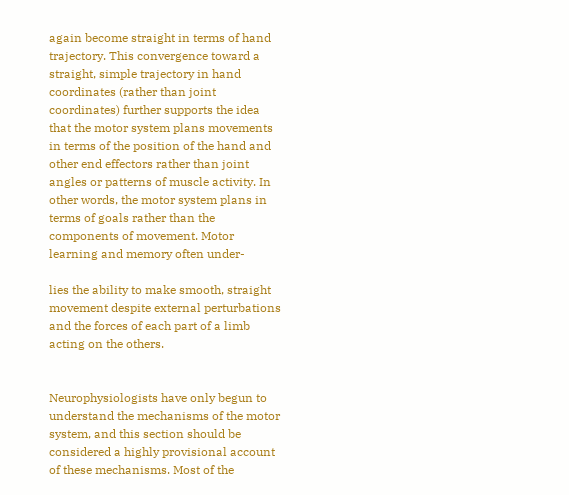again become straight in terms of hand trajectory. This convergence toward a straight, simple trajectory in hand coordinates (rather than joint coordinates) further supports the idea that the motor system plans movements in terms of the position of the hand and other end effectors rather than joint angles or patterns of muscle activity. In other words, the motor system plans in terms of goals rather than the components of movement. Motor learning and memory often under-

lies the ability to make smooth, straight movement despite external perturbations and the forces of each part of a limb acting on the others.


Neurophysiologists have only begun to understand the mechanisms of the motor system, and this section should be considered a highly provisional account of these mechanisms. Most of the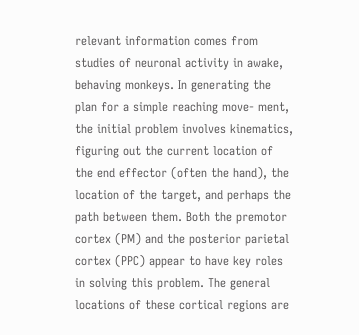relevant information comes from studies of neuronal activity in awake, behaving monkeys. In generating the plan for a simple reaching move- ment, the initial problem involves kinematics, figuring out the current location of the end effector (often the hand), the location of the target, and perhaps the path between them. Both the premotor cortex (PM) and the posterior parietal cortex (PPC) appear to have key roles in solving this problem. The general locations of these cortical regions are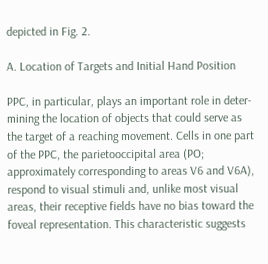depicted in Fig. 2.

A. Location of Targets and Initial Hand Position

PPC, in particular, plays an important role in deter- mining the location of objects that could serve as the target of a reaching movement. Cells in one part of the PPC, the parietooccipital area (PO; approximately corresponding to areas V6 and V6A), respond to visual stimuli and, unlike most visual areas, their receptive fields have no bias toward the foveal representation. This characteristic suggests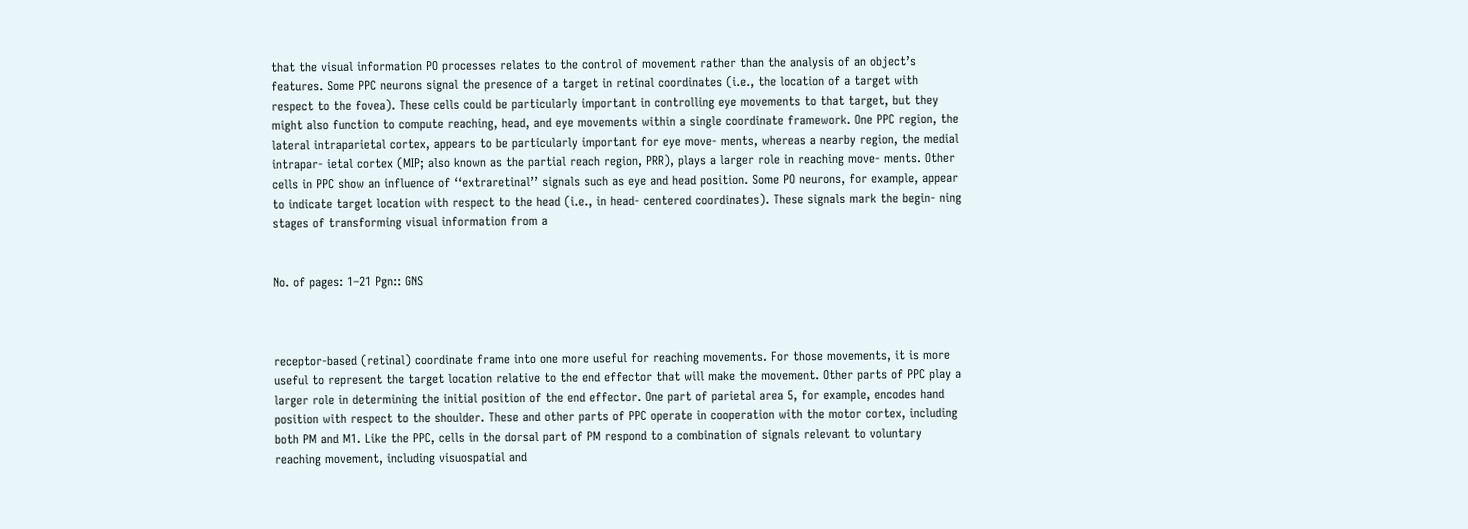that the visual information PO processes relates to the control of movement rather than the analysis of an object’s features. Some PPC neurons signal the presence of a target in retinal coordinates (i.e., the location of a target with respect to the fovea). These cells could be particularly important in controlling eye movements to that target, but they might also function to compute reaching, head, and eye movements within a single coordinate framework. One PPC region, the lateral intraparietal cortex, appears to be particularly important for eye move- ments, whereas a nearby region, the medial intrapar- ietal cortex (MIP; also known as the partial reach region, PRR), plays a larger role in reaching move- ments. Other cells in PPC show an influence of ‘‘extraretinal’’ signals such as eye and head position. Some PO neurons, for example, appear to indicate target location with respect to the head (i.e., in head- centered coordinates). These signals mark the begin- ning stages of transforming visual information from a


No. of pages: 1–21 Pgn:: GNS



receptor-based (retinal) coordinate frame into one more useful for reaching movements. For those movements, it is more useful to represent the target location relative to the end effector that will make the movement. Other parts of PPC play a larger role in determining the initial position of the end effector. One part of parietal area 5, for example, encodes hand position with respect to the shoulder. These and other parts of PPC operate in cooperation with the motor cortex, including both PM and M1. Like the PPC, cells in the dorsal part of PM respond to a combination of signals relevant to voluntary reaching movement, including visuospatial and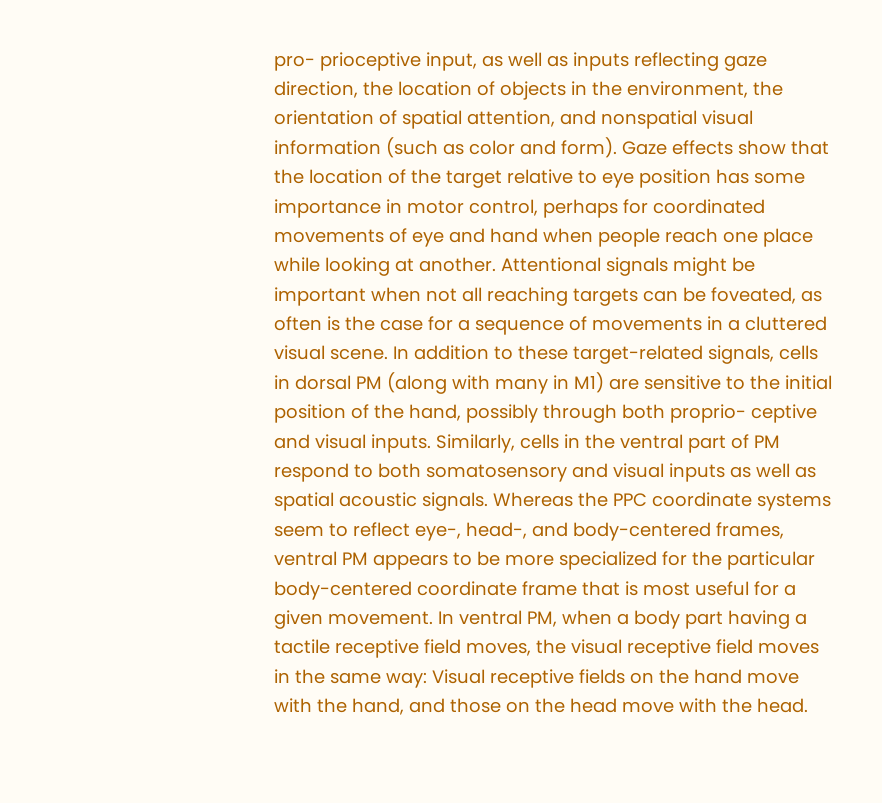pro- prioceptive input, as well as inputs reflecting gaze direction, the location of objects in the environment, the orientation of spatial attention, and nonspatial visual information (such as color and form). Gaze effects show that the location of the target relative to eye position has some importance in motor control, perhaps for coordinated movements of eye and hand when people reach one place while looking at another. Attentional signals might be important when not all reaching targets can be foveated, as often is the case for a sequence of movements in a cluttered visual scene. In addition to these target-related signals, cells in dorsal PM (along with many in M1) are sensitive to the initial position of the hand, possibly through both proprio- ceptive and visual inputs. Similarly, cells in the ventral part of PM respond to both somatosensory and visual inputs as well as spatial acoustic signals. Whereas the PPC coordinate systems seem to reflect eye-, head-, and body-centered frames, ventral PM appears to be more specialized for the particular body-centered coordinate frame that is most useful for a given movement. In ventral PM, when a body part having a tactile receptive field moves, the visual receptive field moves in the same way: Visual receptive fields on the hand move with the hand, and those on the head move with the head.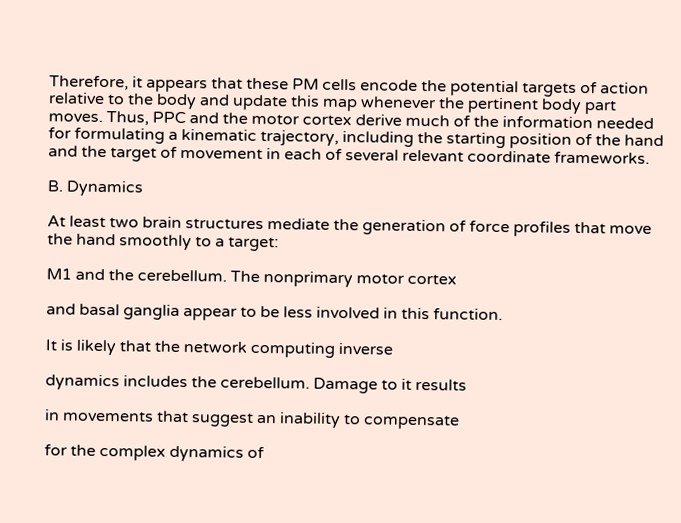Therefore, it appears that these PM cells encode the potential targets of action relative to the body and update this map whenever the pertinent body part moves. Thus, PPC and the motor cortex derive much of the information needed for formulating a kinematic trajectory, including the starting position of the hand and the target of movement in each of several relevant coordinate frameworks.

B. Dynamics

At least two brain structures mediate the generation of force profiles that move the hand smoothly to a target:

M1 and the cerebellum. The nonprimary motor cortex

and basal ganglia appear to be less involved in this function.

It is likely that the network computing inverse

dynamics includes the cerebellum. Damage to it results

in movements that suggest an inability to compensate

for the complex dynamics of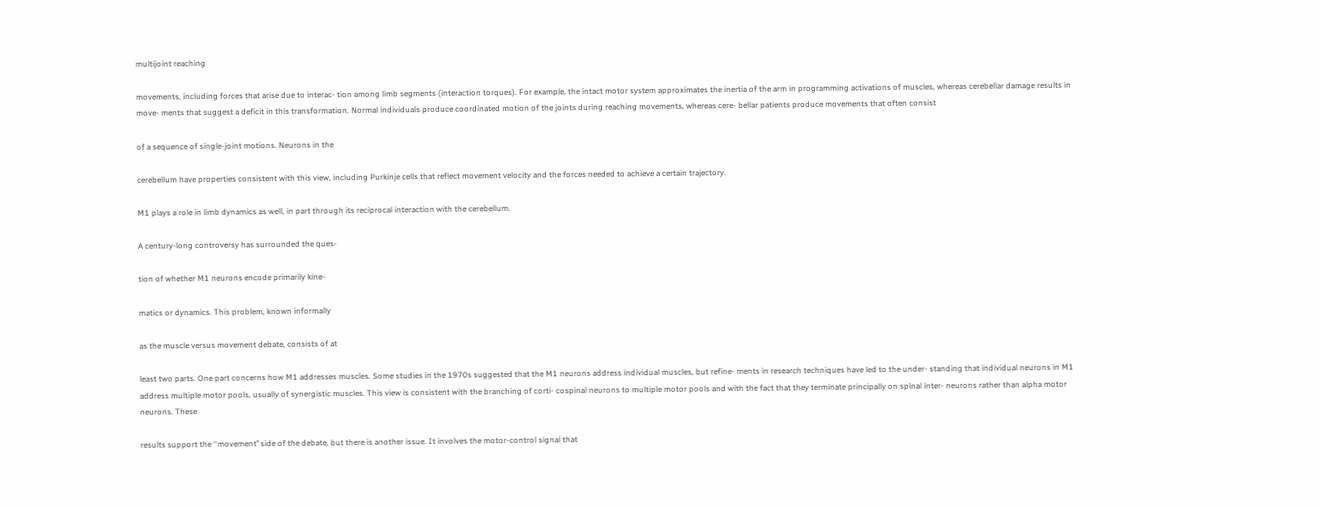multijoint reaching

movements, including forces that arise due to interac- tion among limb segments (interaction torques). For example, the intact motor system approximates the inertia of the arm in programming activations of muscles, whereas cerebellar damage results in move- ments that suggest a deficit in this transformation. Normal individuals produce coordinated motion of the joints during reaching movements, whereas cere- bellar patients produce movements that often consist

of a sequence of single-joint motions. Neurons in the

cerebellum have properties consistent with this view, including Purkinje cells that reflect movement velocity and the forces needed to achieve a certain trajectory.

M1 plays a role in limb dynamics as well, in part through its reciprocal interaction with the cerebellum.

A century-long controversy has surrounded the ques-

tion of whether M1 neurons encode primarily kine-

matics or dynamics. This problem, known informally

as the muscle versus movement debate, consists of at

least two parts. One part concerns how M1 addresses muscles. Some studies in the 1970s suggested that the M1 neurons address individual muscles, but refine- ments in research techniques have led to the under- standing that individual neurons in M1 address multiple motor pools, usually of synergistic muscles. This view is consistent with the branching of corti- cospinal neurons to multiple motor pools and with the fact that they terminate principally on spinal inter- neurons rather than alpha motor neurons. These

results support the ‘‘movement’’ side of the debate, but there is another issue. It involves the motor-control signal that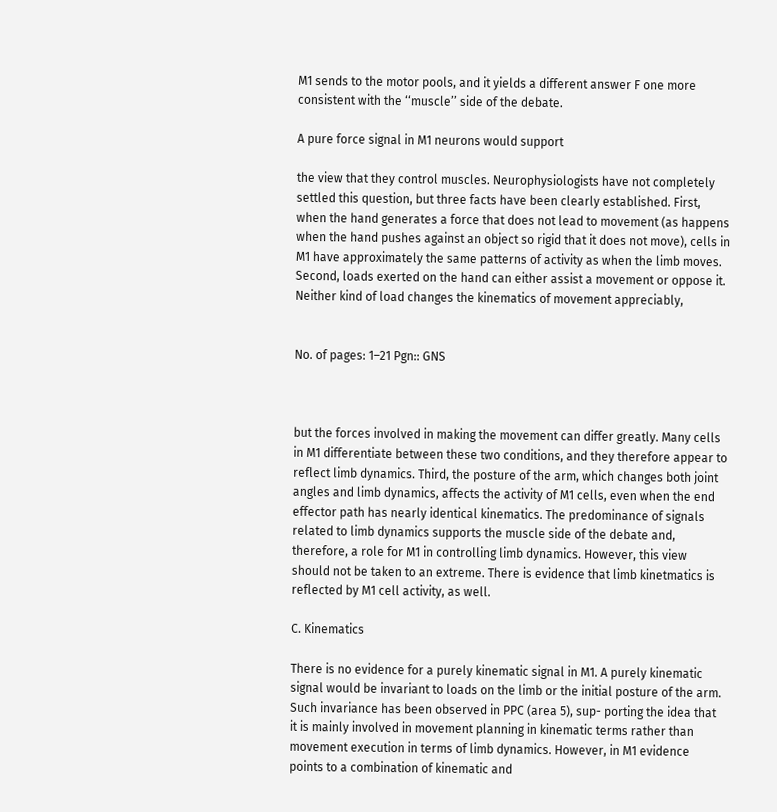M1 sends to the motor pools, and it yields a different answer F one more consistent with the ‘‘muscle’’ side of the debate.

A pure force signal in M1 neurons would support

the view that they control muscles. Neurophysiologists have not completely settled this question, but three facts have been clearly established. First, when the hand generates a force that does not lead to movement (as happens when the hand pushes against an object so rigid that it does not move), cells in M1 have approximately the same patterns of activity as when the limb moves. Second, loads exerted on the hand can either assist a movement or oppose it. Neither kind of load changes the kinematics of movement appreciably,


No. of pages: 1–21 Pgn:: GNS



but the forces involved in making the movement can differ greatly. Many cells in M1 differentiate between these two conditions, and they therefore appear to reflect limb dynamics. Third, the posture of the arm, which changes both joint angles and limb dynamics, affects the activity of M1 cells, even when the end effector path has nearly identical kinematics. The predominance of signals related to limb dynamics supports the muscle side of the debate and, therefore, a role for M1 in controlling limb dynamics. However, this view should not be taken to an extreme. There is evidence that limb kinetmatics is reflected by M1 cell activity, as well.

C. Kinematics

There is no evidence for a purely kinematic signal in M1. A purely kinematic signal would be invariant to loads on the limb or the initial posture of the arm. Such invariance has been observed in PPC (area 5), sup- porting the idea that it is mainly involved in movement planning in kinematic terms rather than movement execution in terms of limb dynamics. However, in M1 evidence points to a combination of kinematic and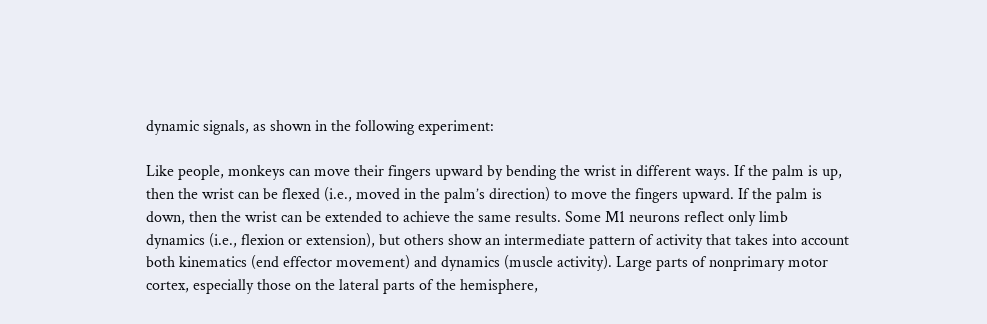dynamic signals, as shown in the following experiment:

Like people, monkeys can move their fingers upward by bending the wrist in different ways. If the palm is up, then the wrist can be flexed (i.e., moved in the palm’s direction) to move the fingers upward. If the palm is down, then the wrist can be extended to achieve the same results. Some M1 neurons reflect only limb dynamics (i.e., flexion or extension), but others show an intermediate pattern of activity that takes into account both kinematics (end effector movement) and dynamics (muscle activity). Large parts of nonprimary motor cortex, especially those on the lateral parts of the hemisphere,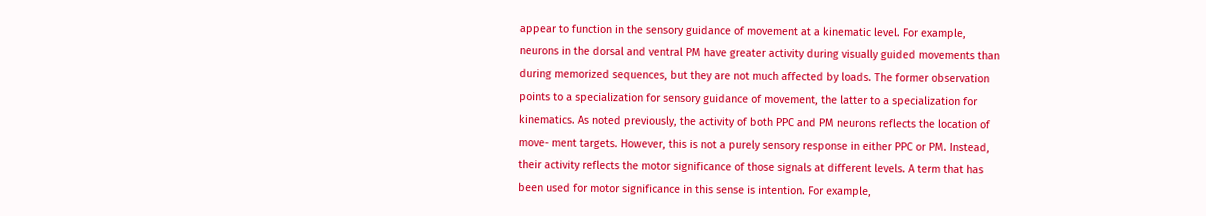appear to function in the sensory guidance of movement at a kinematic level. For example, neurons in the dorsal and ventral PM have greater activity during visually guided movements than during memorized sequences, but they are not much affected by loads. The former observation points to a specialization for sensory guidance of movement, the latter to a specialization for kinematics. As noted previously, the activity of both PPC and PM neurons reflects the location of move- ment targets. However, this is not a purely sensory response in either PPC or PM. Instead, their activity reflects the motor significance of those signals at different levels. A term that has been used for motor significance in this sense is intention. For example,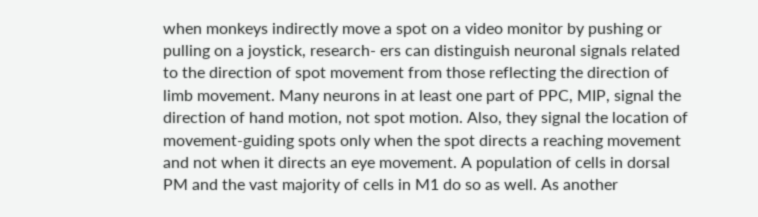when monkeys indirectly move a spot on a video monitor by pushing or pulling on a joystick, research- ers can distinguish neuronal signals related to the direction of spot movement from those reflecting the direction of limb movement. Many neurons in at least one part of PPC, MIP, signal the direction of hand motion, not spot motion. Also, they signal the location of movement-guiding spots only when the spot directs a reaching movement and not when it directs an eye movement. A population of cells in dorsal PM and the vast majority of cells in M1 do so as well. As another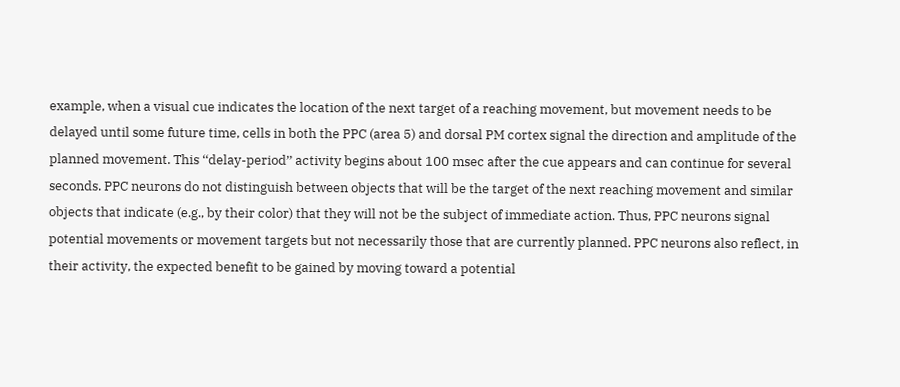example, when a visual cue indicates the location of the next target of a reaching movement, but movement needs to be delayed until some future time, cells in both the PPC (area 5) and dorsal PM cortex signal the direction and amplitude of the planned movement. This ‘‘delay-period’’ activity begins about 100 msec after the cue appears and can continue for several seconds. PPC neurons do not distinguish between objects that will be the target of the next reaching movement and similar objects that indicate (e.g., by their color) that they will not be the subject of immediate action. Thus, PPC neurons signal potential movements or movement targets but not necessarily those that are currently planned. PPC neurons also reflect, in their activity, the expected benefit to be gained by moving toward a potential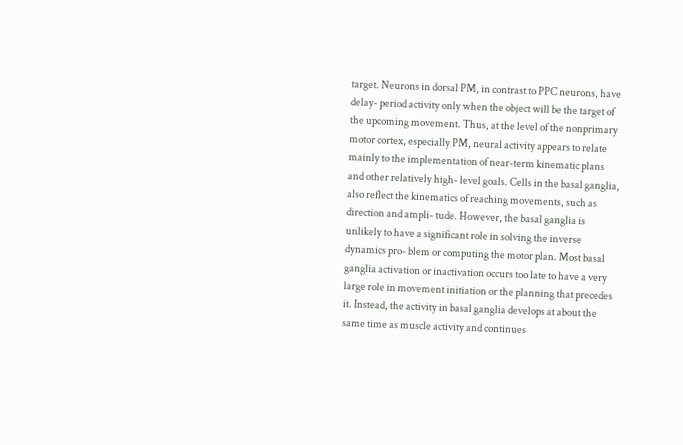target. Neurons in dorsal PM, in contrast to PPC neurons, have delay- period activity only when the object will be the target of the upcoming movement. Thus, at the level of the nonprimary motor cortex, especially PM, neural activity appears to relate mainly to the implementation of near-term kinematic plans and other relatively high- level goals. Cells in the basal ganglia, also reflect the kinematics of reaching movements, such as direction and ampli- tude. However, the basal ganglia is unlikely to have a significant role in solving the inverse dynamics pro- blem or computing the motor plan. Most basal ganglia activation or inactivation occurs too late to have a very large role in movement initiation or the planning that precedes it. Instead, the activity in basal ganglia develops at about the same time as muscle activity and continues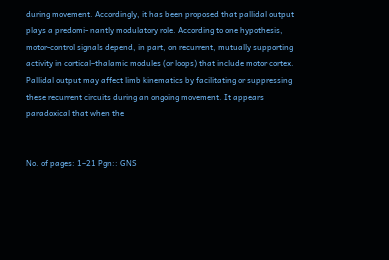during movement. Accordingly, it has been proposed that pallidal output plays a predomi- nantly modulatory role. According to one hypothesis, motor-control signals depend, in part, on recurrent, mutually supporting activity in cortical–thalamic modules (or loops) that include motor cortex. Pallidal output may affect limb kinematics by facilitating or suppressing these recurrent circuits during an ongoing movement. It appears paradoxical that when the


No. of pages: 1–21 Pgn:: GNS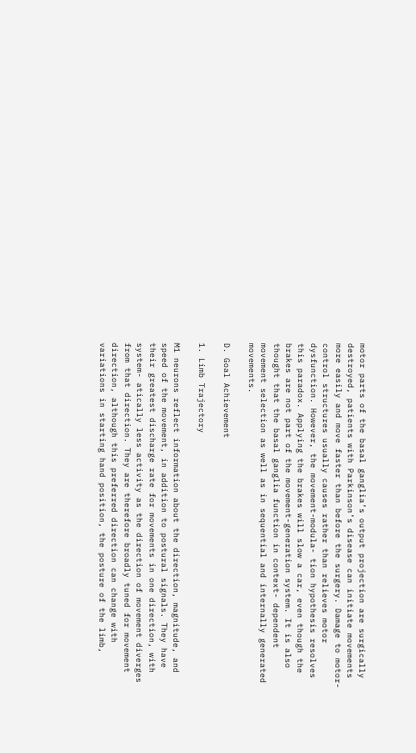motor parts of the basal ganglia’s output projection are surgically destroyed, patients with Parkinson’s disease can initiate movements more easily and move faster than before the surgery. Damage to motor- control structures usually causes rather than relieves motor dysfunction. However, the movement-modula- tion hypothesis resolves this paradox. Applying the brakes will slow a car, even though the brakes are not part of the movement-generation system. It is also thought that the basal ganglia function in context- dependent movement selection as well as in sequential and internally generated movements.

D. Goal Achievement

1. Limb Trajectory

M1 neurons reflect information about the direction, magnitude, and speed of the movement, in addition to postural signals. They have their greatest discharge rate for movements in one direction, with system- atically less activity as the direction of movement diverges from that direction. They are therefore broadly tuned for movement direction, although this preferred direction can change with variations in starting hand position, the posture of the limb,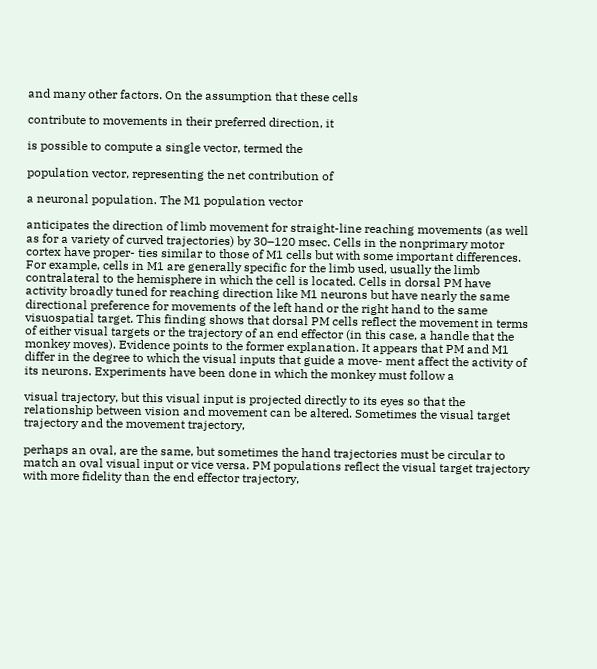and many other factors. On the assumption that these cells

contribute to movements in their preferred direction, it

is possible to compute a single vector, termed the

population vector, representing the net contribution of

a neuronal population. The M1 population vector

anticipates the direction of limb movement for straight-line reaching movements (as well as for a variety of curved trajectories) by 30–120 msec. Cells in the nonprimary motor cortex have proper- ties similar to those of M1 cells but with some important differences. For example, cells in M1 are generally specific for the limb used, usually the limb contralateral to the hemisphere in which the cell is located. Cells in dorsal PM have activity broadly tuned for reaching direction like M1 neurons but have nearly the same directional preference for movements of the left hand or the right hand to the same visuospatial target. This finding shows that dorsal PM cells reflect the movement in terms of either visual targets or the trajectory of an end effector (in this case, a handle that the monkey moves). Evidence points to the former explanation. It appears that PM and M1 differ in the degree to which the visual inputs that guide a move- ment affect the activity of its neurons. Experiments have been done in which the monkey must follow a

visual trajectory, but this visual input is projected directly to its eyes so that the relationship between vision and movement can be altered. Sometimes the visual target trajectory and the movement trajectory,

perhaps an oval, are the same, but sometimes the hand trajectories must be circular to match an oval visual input or vice versa. PM populations reflect the visual target trajectory with more fidelity than the end effector trajectory,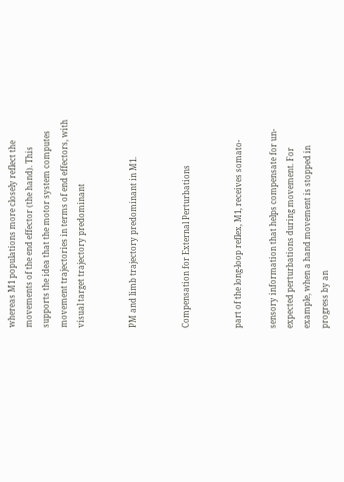whereas M1 populations more closely reflect the movements of the end effector (the hand). This supports the idea that the motor system computes movement trajectories in terms of end effectors, with visual target trajectory predominant


PM and limb trajectory predominant in M1.


Compensation for External Perturbations


part of the long-loop reflex, M1, receives somato-

sensory information that helps compensate for un- expected perturbations during movement. For example, when a hand movement is stopped in progress by an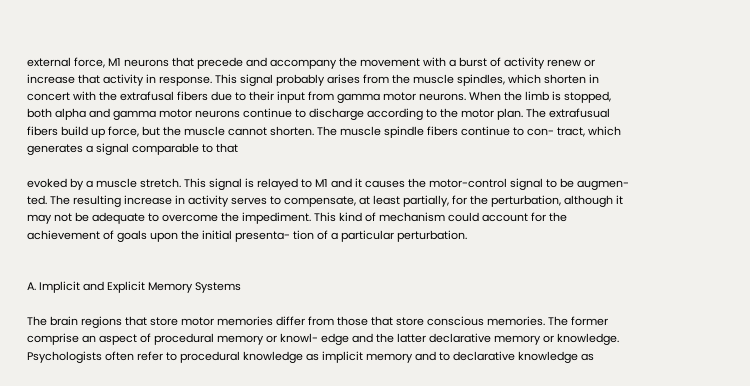external force, M1 neurons that precede and accompany the movement with a burst of activity renew or increase that activity in response. This signal probably arises from the muscle spindles, which shorten in concert with the extrafusal fibers due to their input from gamma motor neurons. When the limb is stopped, both alpha and gamma motor neurons continue to discharge according to the motor plan. The extrafusual fibers build up force, but the muscle cannot shorten. The muscle spindle fibers continue to con- tract, which generates a signal comparable to that

evoked by a muscle stretch. This signal is relayed to M1 and it causes the motor-control signal to be augmen- ted. The resulting increase in activity serves to compensate, at least partially, for the perturbation, although it may not be adequate to overcome the impediment. This kind of mechanism could account for the achievement of goals upon the initial presenta- tion of a particular perturbation.


A. Implicit and Explicit Memory Systems

The brain regions that store motor memories differ from those that store conscious memories. The former comprise an aspect of procedural memory or knowl- edge and the latter declarative memory or knowledge. Psychologists often refer to procedural knowledge as implicit memory and to declarative knowledge as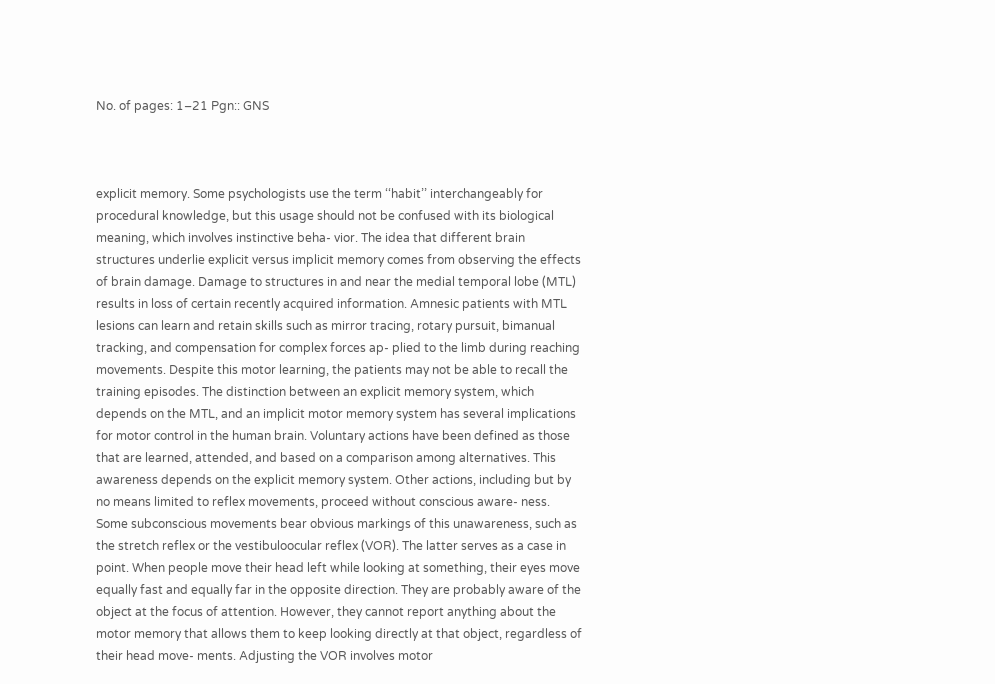No. of pages: 1–21 Pgn:: GNS



explicit memory. Some psychologists use the term ‘‘habit’’ interchangeably for procedural knowledge, but this usage should not be confused with its biological meaning, which involves instinctive beha- vior. The idea that different brain structures underlie explicit versus implicit memory comes from observing the effects of brain damage. Damage to structures in and near the medial temporal lobe (MTL) results in loss of certain recently acquired information. Amnesic patients with MTL lesions can learn and retain skills such as mirror tracing, rotary pursuit, bimanual tracking, and compensation for complex forces ap- plied to the limb during reaching movements. Despite this motor learning, the patients may not be able to recall the training episodes. The distinction between an explicit memory system, which depends on the MTL, and an implicit motor memory system has several implications for motor control in the human brain. Voluntary actions have been defined as those that are learned, attended, and based on a comparison among alternatives. This awareness depends on the explicit memory system. Other actions, including but by no means limited to reflex movements, proceed without conscious aware- ness. Some subconscious movements bear obvious markings of this unawareness, such as the stretch reflex or the vestibuloocular reflex (VOR). The latter serves as a case in point. When people move their head left while looking at something, their eyes move equally fast and equally far in the opposite direction. They are probably aware of the object at the focus of attention. However, they cannot report anything about the motor memory that allows them to keep looking directly at that object, regardless of their head move- ments. Adjusting the VOR involves motor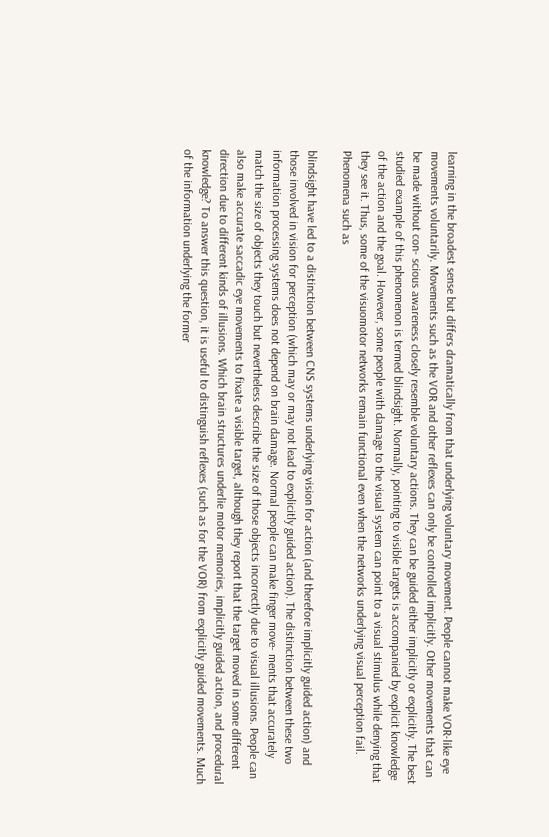learning in the broadest sense but differs dramatically from that underlying voluntary movement. People cannot make VOR-like eye movements voluntarily. Movements such as the VOR and other reflexes can only be controlled implicitly. Other movements that can be made without con- scious awareness closely resemble voluntary actions. They can be guided either implicitly or explicitly. The best studied example of this phenomenon is termed blindsight. Normally, pointing to visible targets is accompanied by explicit knowledge of the action and the goal. However, some people with damage to the visual system can point to a visual stimulus while denying that they see it. Thus, some of the visuomotor networks remain functional even when the networks underlying visual perception fail. Phenomena such as

blindsight have led to a distinction between CNS systems underlying vision for action (and therefore implicitly guided action) and those involved in vision for perception (which may or may not lead to explicitly guided action). The distinction between these two information processing systems does not depend on brain damage. Normal people can make finger move- ments that accurately match the size of objects they touch but nevertheless describe the size of those objects incorrectly due to visual illusions. People can also make accurate saccadic eye movements to fixate a visible target, although they report that the target moved in some different direction due to different kinds of illusions. Which brain structures underlie motor memories, implicitly guided action, and procedural knowledge? To answer this question, it is useful to distinguish reflexes (such as for the VOR) from explicitly guided movements. Much of the information underlying the former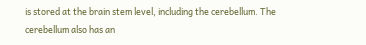is stored at the brain stem level, including the cerebellum. The cerebellum also has an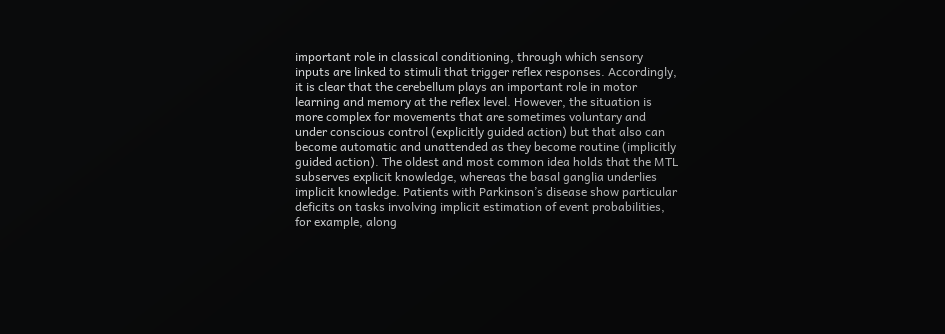important role in classical conditioning, through which sensory inputs are linked to stimuli that trigger reflex responses. Accordingly, it is clear that the cerebellum plays an important role in motor learning and memory at the reflex level. However, the situation is more complex for movements that are sometimes voluntary and under conscious control (explicitly guided action) but that also can become automatic and unattended as they become routine (implicitly guided action). The oldest and most common idea holds that the MTL subserves explicit knowledge, whereas the basal ganglia underlies implicit knowledge. Patients with Parkinson’s disease show particular deficits on tasks involving implicit estimation of event probabilities, for example, along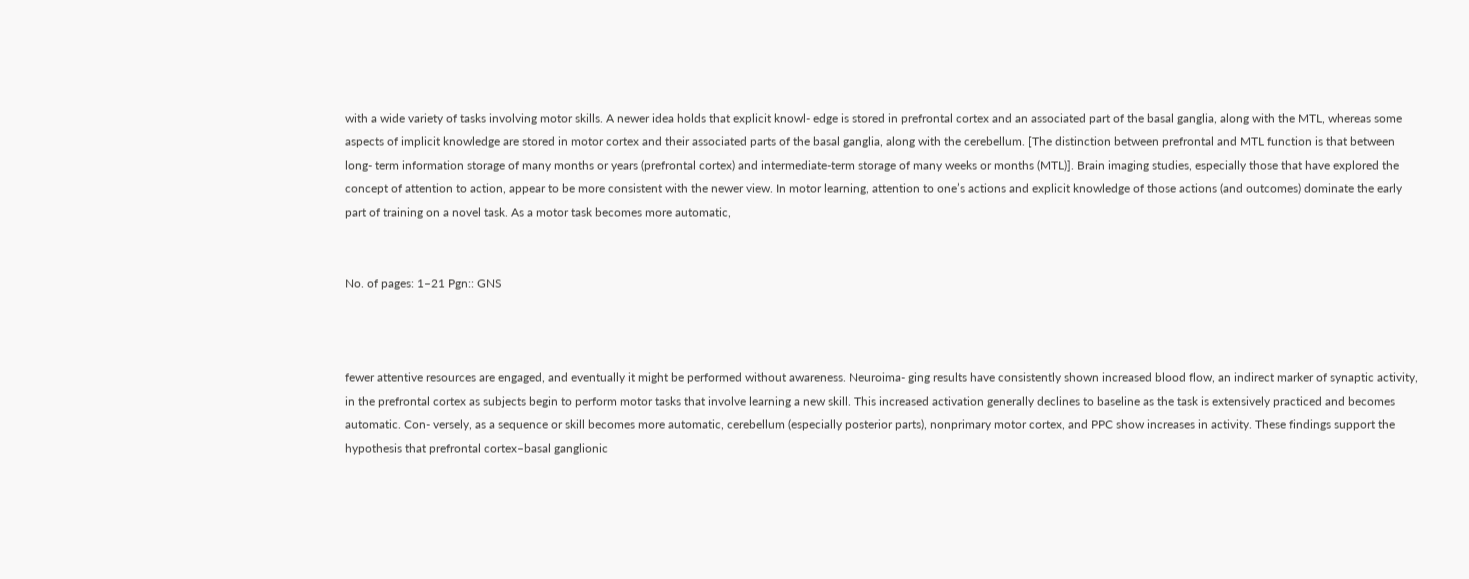with a wide variety of tasks involving motor skills. A newer idea holds that explicit knowl- edge is stored in prefrontal cortex and an associated part of the basal ganglia, along with the MTL, whereas some aspects of implicit knowledge are stored in motor cortex and their associated parts of the basal ganglia, along with the cerebellum. [The distinction between prefrontal and MTL function is that between long- term information storage of many months or years (prefrontal cortex) and intermediate-term storage of many weeks or months (MTL)]. Brain imaging studies, especially those that have explored the concept of attention to action, appear to be more consistent with the newer view. In motor learning, attention to one’s actions and explicit knowledge of those actions (and outcomes) dominate the early part of training on a novel task. As a motor task becomes more automatic,


No. of pages: 1–21 Pgn:: GNS



fewer attentive resources are engaged, and eventually it might be performed without awareness. Neuroima- ging results have consistently shown increased blood flow, an indirect marker of synaptic activity, in the prefrontal cortex as subjects begin to perform motor tasks that involve learning a new skill. This increased activation generally declines to baseline as the task is extensively practiced and becomes automatic. Con- versely, as a sequence or skill becomes more automatic, cerebellum (especially posterior parts), nonprimary motor cortex, and PPC show increases in activity. These findings support the hypothesis that prefrontal cortex–basal ganglionic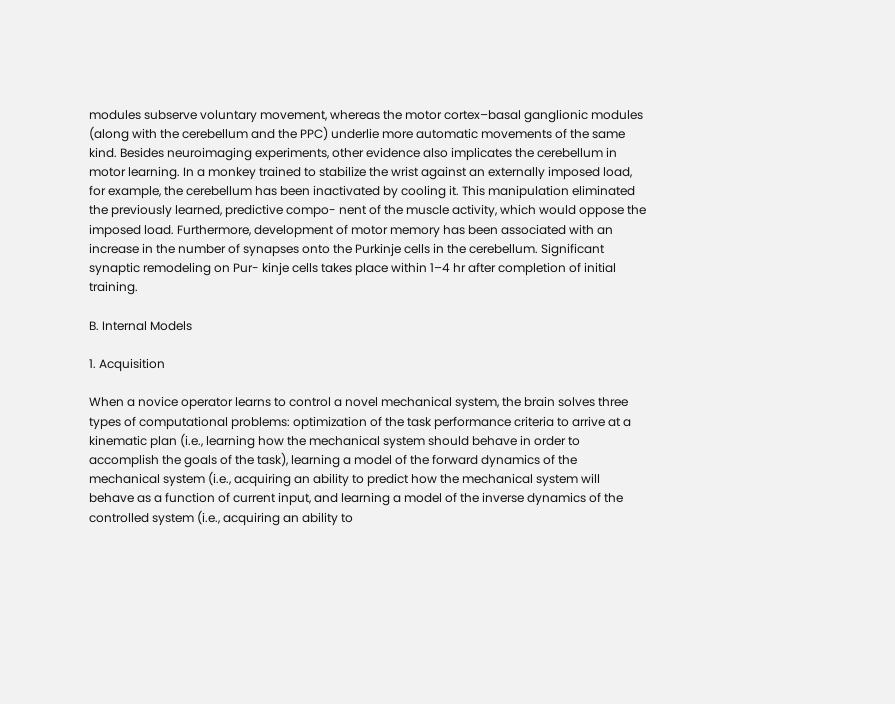modules subserve voluntary movement, whereas the motor cortex–basal ganglionic modules (along with the cerebellum and the PPC) underlie more automatic movements of the same kind. Besides neuroimaging experiments, other evidence also implicates the cerebellum in motor learning. In a monkey trained to stabilize the wrist against an externally imposed load, for example, the cerebellum has been inactivated by cooling it. This manipulation eliminated the previously learned, predictive compo- nent of the muscle activity, which would oppose the imposed load. Furthermore, development of motor memory has been associated with an increase in the number of synapses onto the Purkinje cells in the cerebellum. Significant synaptic remodeling on Pur- kinje cells takes place within 1–4 hr after completion of initial training.

B. Internal Models

1. Acquisition

When a novice operator learns to control a novel mechanical system, the brain solves three types of computational problems: optimization of the task performance criteria to arrive at a kinematic plan (i.e., learning how the mechanical system should behave in order to accomplish the goals of the task), learning a model of the forward dynamics of the mechanical system (i.e., acquiring an ability to predict how the mechanical system will behave as a function of current input, and learning a model of the inverse dynamics of the controlled system (i.e., acquiring an ability to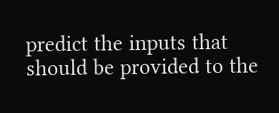predict the inputs that should be provided to the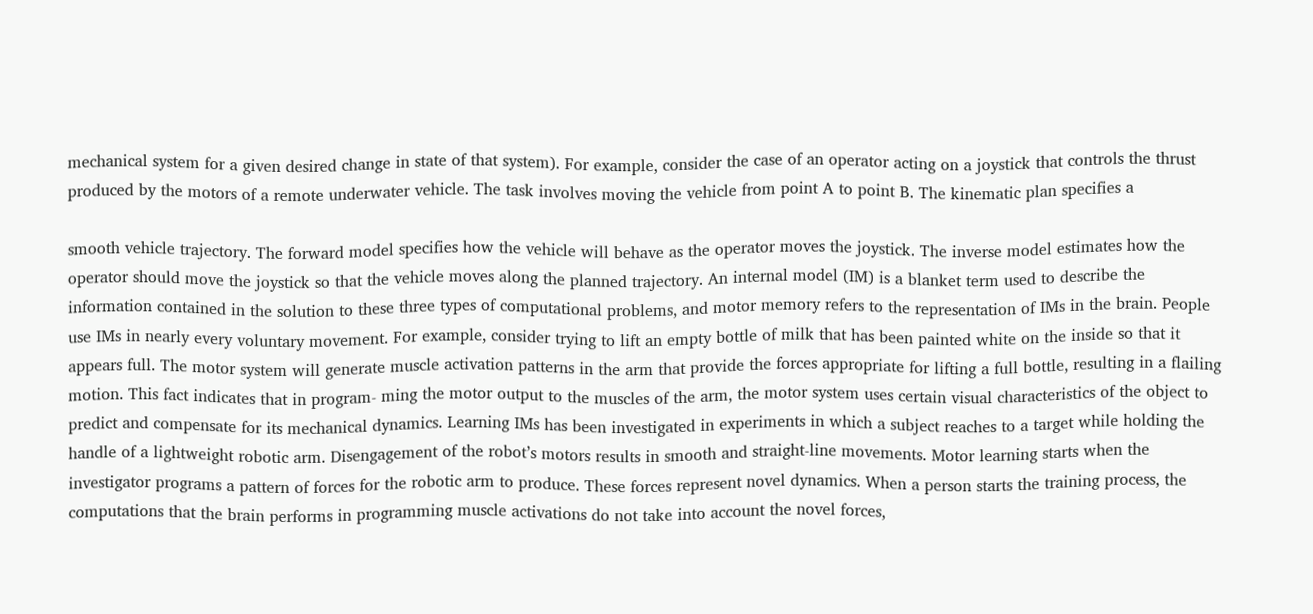mechanical system for a given desired change in state of that system). For example, consider the case of an operator acting on a joystick that controls the thrust produced by the motors of a remote underwater vehicle. The task involves moving the vehicle from point A to point B. The kinematic plan specifies a

smooth vehicle trajectory. The forward model specifies how the vehicle will behave as the operator moves the joystick. The inverse model estimates how the operator should move the joystick so that the vehicle moves along the planned trajectory. An internal model (IM) is a blanket term used to describe the information contained in the solution to these three types of computational problems, and motor memory refers to the representation of IMs in the brain. People use IMs in nearly every voluntary movement. For example, consider trying to lift an empty bottle of milk that has been painted white on the inside so that it appears full. The motor system will generate muscle activation patterns in the arm that provide the forces appropriate for lifting a full bottle, resulting in a flailing motion. This fact indicates that in program- ming the motor output to the muscles of the arm, the motor system uses certain visual characteristics of the object to predict and compensate for its mechanical dynamics. Learning IMs has been investigated in experiments in which a subject reaches to a target while holding the handle of a lightweight robotic arm. Disengagement of the robot’s motors results in smooth and straight-line movements. Motor learning starts when the investigator programs a pattern of forces for the robotic arm to produce. These forces represent novel dynamics. When a person starts the training process, the computations that the brain performs in programming muscle activations do not take into account the novel forces,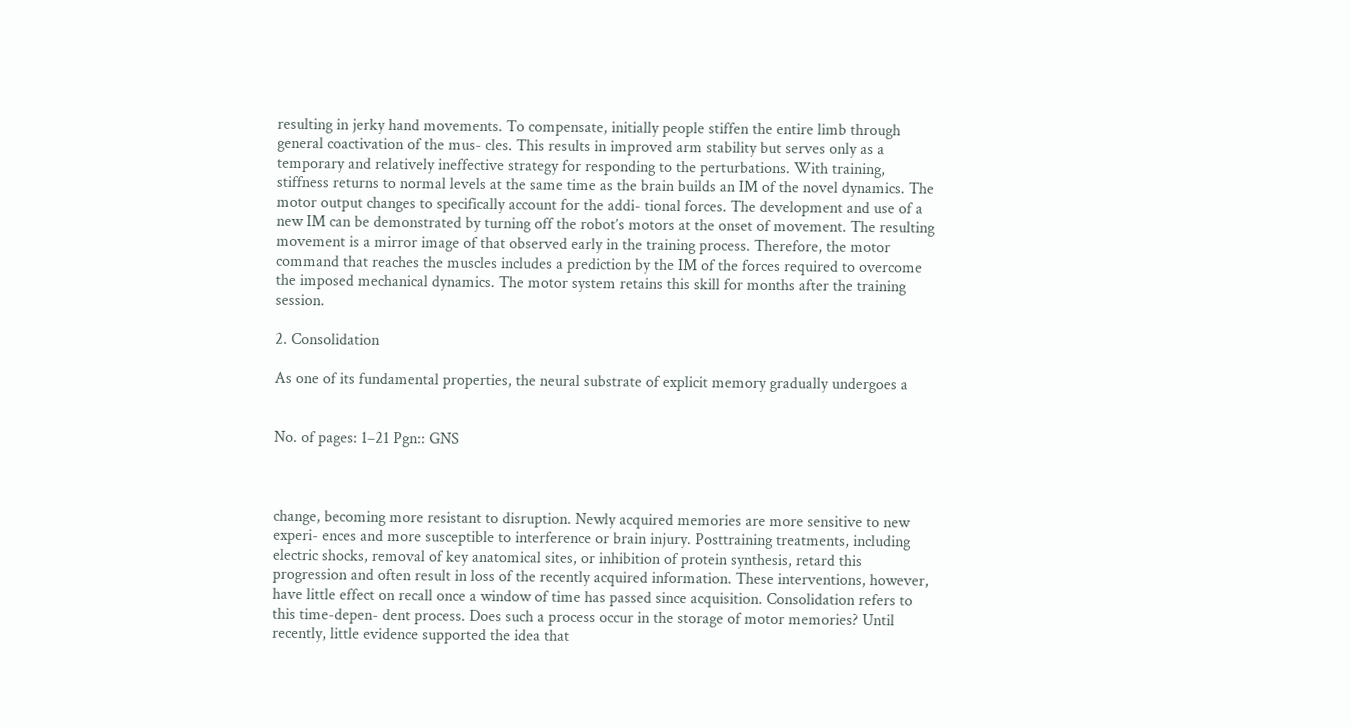resulting in jerky hand movements. To compensate, initially people stiffen the entire limb through general coactivation of the mus- cles. This results in improved arm stability but serves only as a temporary and relatively ineffective strategy for responding to the perturbations. With training, stiffness returns to normal levels at the same time as the brain builds an IM of the novel dynamics. The motor output changes to specifically account for the addi- tional forces. The development and use of a new IM can be demonstrated by turning off the robot’s motors at the onset of movement. The resulting movement is a mirror image of that observed early in the training process. Therefore, the motor command that reaches the muscles includes a prediction by the IM of the forces required to overcome the imposed mechanical dynamics. The motor system retains this skill for months after the training session.

2. Consolidation

As one of its fundamental properties, the neural substrate of explicit memory gradually undergoes a


No. of pages: 1–21 Pgn:: GNS



change, becoming more resistant to disruption. Newly acquired memories are more sensitive to new experi- ences and more susceptible to interference or brain injury. Posttraining treatments, including electric shocks, removal of key anatomical sites, or inhibition of protein synthesis, retard this progression and often result in loss of the recently acquired information. These interventions, however, have little effect on recall once a window of time has passed since acquisition. Consolidation refers to this time-depen- dent process. Does such a process occur in the storage of motor memories? Until recently, little evidence supported the idea that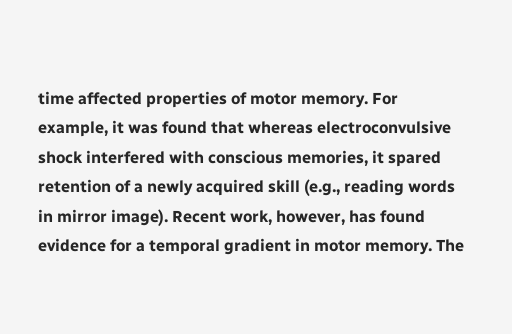time affected properties of motor memory. For example, it was found that whereas electroconvulsive shock interfered with conscious memories, it spared retention of a newly acquired skill (e.g., reading words in mirror image). Recent work, however, has found evidence for a temporal gradient in motor memory. The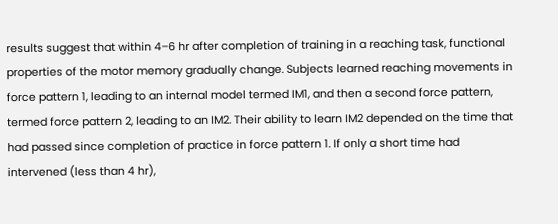results suggest that within 4–6 hr after completion of training in a reaching task, functional properties of the motor memory gradually change. Subjects learned reaching movements in force pattern 1, leading to an internal model termed IM1, and then a second force pattern, termed force pattern 2, leading to an IM2. Their ability to learn IM2 depended on the time that had passed since completion of practice in force pattern 1. If only a short time had intervened (less than 4 hr),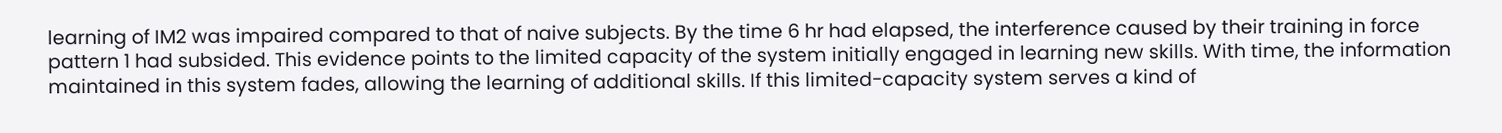learning of IM2 was impaired compared to that of naive subjects. By the time 6 hr had elapsed, the interference caused by their training in force pattern 1 had subsided. This evidence points to the limited capacity of the system initially engaged in learning new skills. With time, the information maintained in this system fades, allowing the learning of additional skills. If this limited-capacity system serves a kind of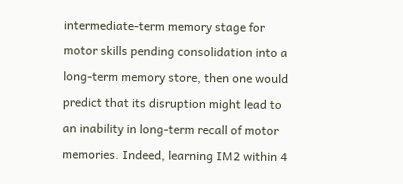intermediate-term memory stage for motor skills pending consolidation into a long-term memory store, then one would predict that its disruption might lead to an inability in long-term recall of motor memories. Indeed, learning IM2 within 4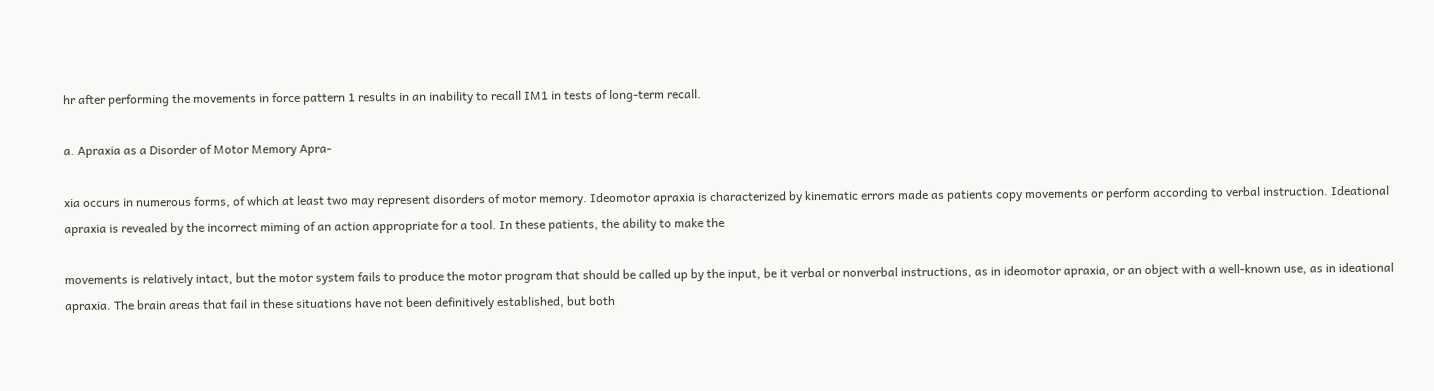hr after performing the movements in force pattern 1 results in an inability to recall IM1 in tests of long-term recall.

a. Apraxia as a Disorder of Motor Memory Apra-

xia occurs in numerous forms, of which at least two may represent disorders of motor memory. Ideomotor apraxia is characterized by kinematic errors made as patients copy movements or perform according to verbal instruction. Ideational apraxia is revealed by the incorrect miming of an action appropriate for a tool. In these patients, the ability to make the

movements is relatively intact, but the motor system fails to produce the motor program that should be called up by the input, be it verbal or nonverbal instructions, as in ideomotor apraxia, or an object with a well-known use, as in ideational apraxia. The brain areas that fail in these situations have not been definitively established, but both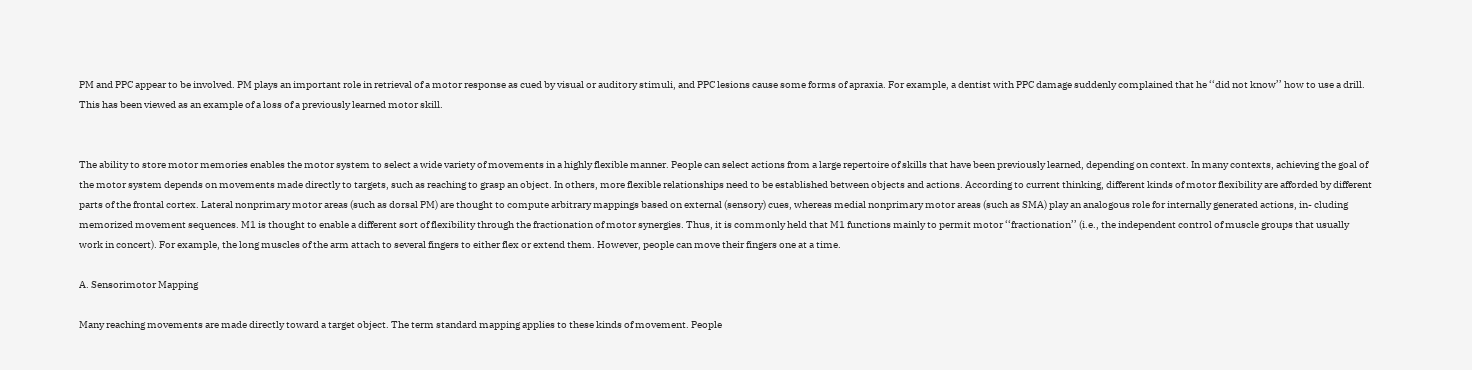PM and PPC appear to be involved. PM plays an important role in retrieval of a motor response as cued by visual or auditory stimuli, and PPC lesions cause some forms of apraxia. For example, a dentist with PPC damage suddenly complained that he ‘‘did not know’’ how to use a drill. This has been viewed as an example of a loss of a previously learned motor skill.


The ability to store motor memories enables the motor system to select a wide variety of movements in a highly flexible manner. People can select actions from a large repertoire of skills that have been previously learned, depending on context. In many contexts, achieving the goal of the motor system depends on movements made directly to targets, such as reaching to grasp an object. In others, more flexible relationships need to be established between objects and actions. According to current thinking, different kinds of motor flexibility are afforded by different parts of the frontal cortex. Lateral nonprimary motor areas (such as dorsal PM) are thought to compute arbitrary mappings based on external (sensory) cues, whereas medial nonprimary motor areas (such as SMA) play an analogous role for internally generated actions, in- cluding memorized movement sequences. M1 is thought to enable a different sort of flexibility through the fractionation of motor synergies. Thus, it is commonly held that M1 functions mainly to permit motor ‘‘fractionation’’ (i.e., the independent control of muscle groups that usually work in concert). For example, the long muscles of the arm attach to several fingers to either flex or extend them. However, people can move their fingers one at a time.

A. Sensorimotor Mapping

Many reaching movements are made directly toward a target object. The term standard mapping applies to these kinds of movement. People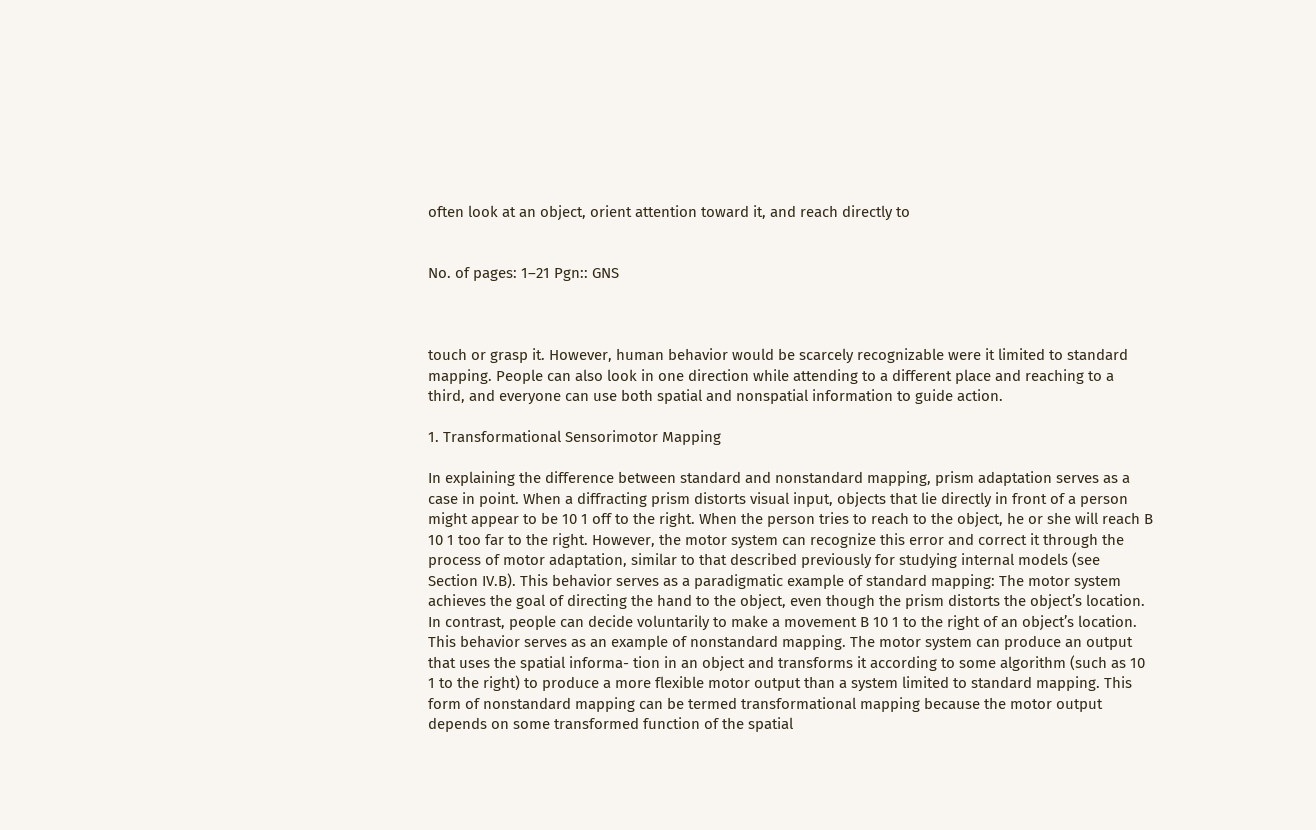often look at an object, orient attention toward it, and reach directly to


No. of pages: 1–21 Pgn:: GNS



touch or grasp it. However, human behavior would be scarcely recognizable were it limited to standard mapping. People can also look in one direction while attending to a different place and reaching to a third, and everyone can use both spatial and nonspatial information to guide action.

1. Transformational Sensorimotor Mapping

In explaining the difference between standard and nonstandard mapping, prism adaptation serves as a case in point. When a diffracting prism distorts visual input, objects that lie directly in front of a person might appear to be 10 1 off to the right. When the person tries to reach to the object, he or she will reach B 10 1 too far to the right. However, the motor system can recognize this error and correct it through the process of motor adaptation, similar to that described previously for studying internal models (see Section IV.B). This behavior serves as a paradigmatic example of standard mapping: The motor system achieves the goal of directing the hand to the object, even though the prism distorts the object’s location. In contrast, people can decide voluntarily to make a movement B 10 1 to the right of an object’s location. This behavior serves as an example of nonstandard mapping. The motor system can produce an output that uses the spatial informa- tion in an object and transforms it according to some algorithm (such as 10 1 to the right) to produce a more flexible motor output than a system limited to standard mapping. This form of nonstandard mapping can be termed transformational mapping because the motor output depends on some transformed function of the spatial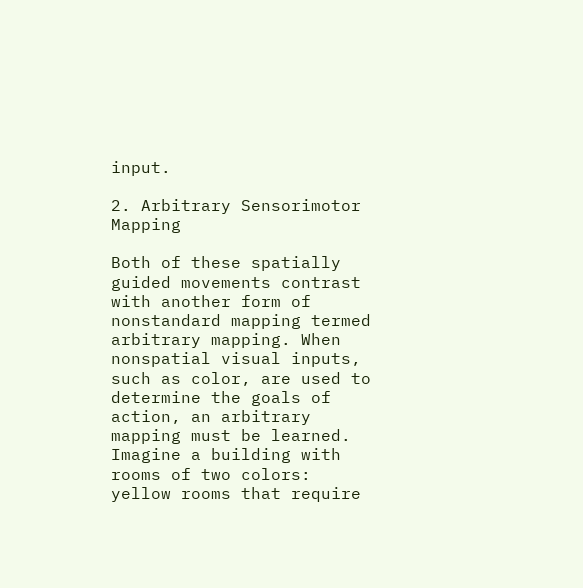input.

2. Arbitrary Sensorimotor Mapping

Both of these spatially guided movements contrast with another form of nonstandard mapping termed arbitrary mapping. When nonspatial visual inputs, such as color, are used to determine the goals of action, an arbitrary mapping must be learned. Imagine a building with rooms of two colors: yellow rooms that require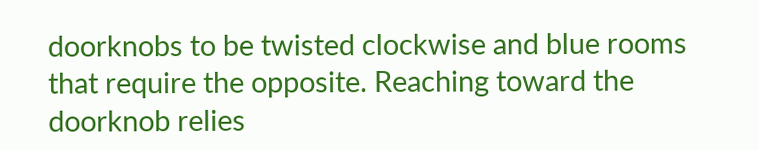doorknobs to be twisted clockwise and blue rooms that require the opposite. Reaching toward the doorknob relies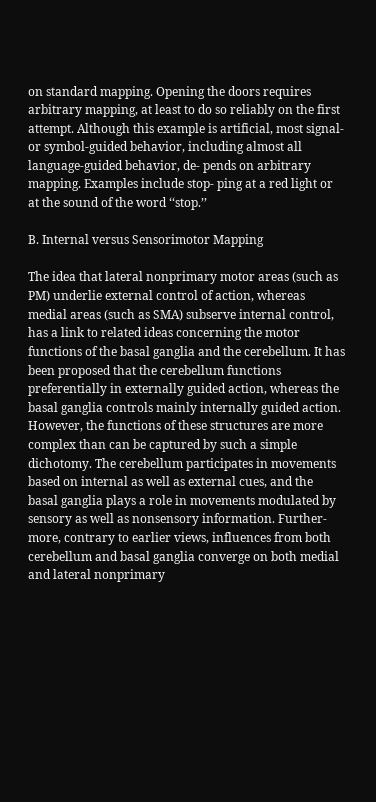on standard mapping. Opening the doors requires arbitrary mapping, at least to do so reliably on the first attempt. Although this example is artificial, most signal- or symbol-guided behavior, including almost all language-guided behavior, de- pends on arbitrary mapping. Examples include stop- ping at a red light or at the sound of the word ‘‘stop.’’

B. Internal versus Sensorimotor Mapping

The idea that lateral nonprimary motor areas (such as PM) underlie external control of action, whereas medial areas (such as SMA) subserve internal control, has a link to related ideas concerning the motor functions of the basal ganglia and the cerebellum. It has been proposed that the cerebellum functions preferentially in externally guided action, whereas the basal ganglia controls mainly internally guided action. However, the functions of these structures are more complex than can be captured by such a simple dichotomy. The cerebellum participates in movements based on internal as well as external cues, and the basal ganglia plays a role in movements modulated by sensory as well as nonsensory information. Further- more, contrary to earlier views, influences from both cerebellum and basal ganglia converge on both medial and lateral nonprimary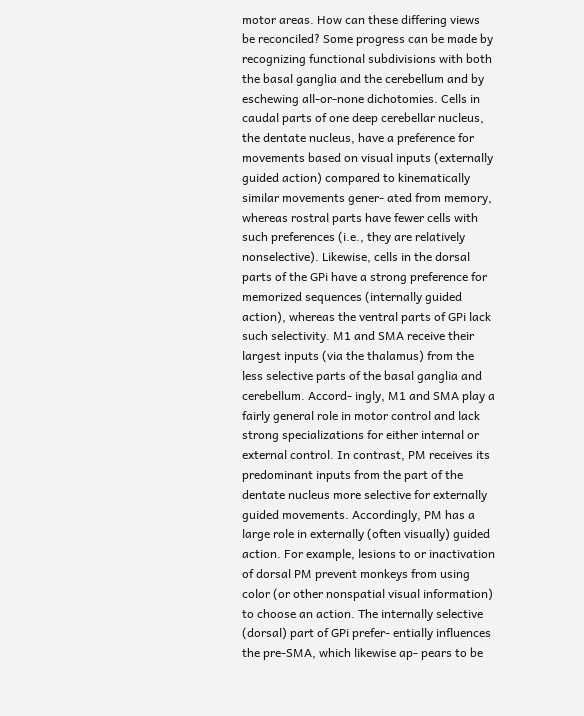motor areas. How can these differing views be reconciled? Some progress can be made by recognizing functional subdivisions with both the basal ganglia and the cerebellum and by eschewing all-or-none dichotomies. Cells in caudal parts of one deep cerebellar nucleus, the dentate nucleus, have a preference for movements based on visual inputs (externally guided action) compared to kinematically similar movements gener- ated from memory, whereas rostral parts have fewer cells with such preferences (i.e., they are relatively nonselective). Likewise, cells in the dorsal parts of the GPi have a strong preference for memorized sequences (internally guided action), whereas the ventral parts of GPi lack such selectivity. M1 and SMA receive their largest inputs (via the thalamus) from the less selective parts of the basal ganglia and cerebellum. Accord- ingly, M1 and SMA play a fairly general role in motor control and lack strong specializations for either internal or external control. In contrast, PM receives its predominant inputs from the part of the dentate nucleus more selective for externally guided movements. Accordingly, PM has a large role in externally (often visually) guided action. For example, lesions to or inactivation of dorsal PM prevent monkeys from using color (or other nonspatial visual information) to choose an action. The internally selective (dorsal) part of GPi prefer- entially influences the pre-SMA, which likewise ap- pears to be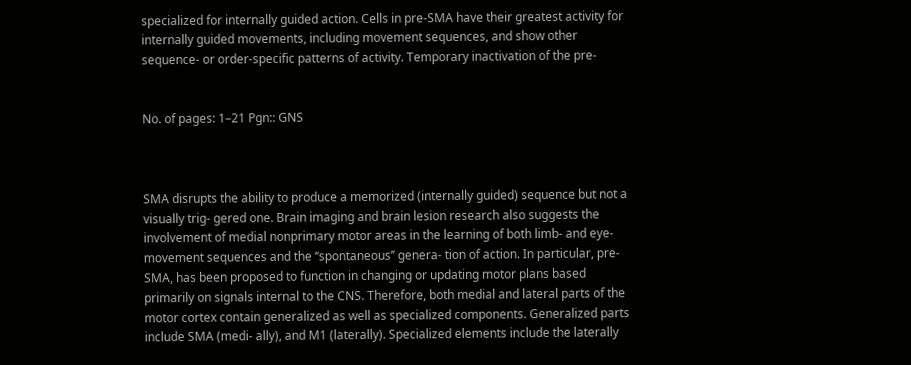specialized for internally guided action. Cells in pre-SMA have their greatest activity for internally guided movements, including movement sequences, and show other sequence- or order-specific patterns of activity. Temporary inactivation of the pre-


No. of pages: 1–21 Pgn:: GNS



SMA disrupts the ability to produce a memorized (internally guided) sequence but not a visually trig- gered one. Brain imaging and brain lesion research also suggests the involvement of medial nonprimary motor areas in the learning of both limb- and eye- movement sequences and the ‘‘spontaneous’’ genera- tion of action. In particular, pre-SMA, has been proposed to function in changing or updating motor plans based primarily on signals internal to the CNS. Therefore, both medial and lateral parts of the motor cortex contain generalized as well as specialized components. Generalized parts include SMA (medi- ally), and M1 (laterally). Specialized elements include the laterally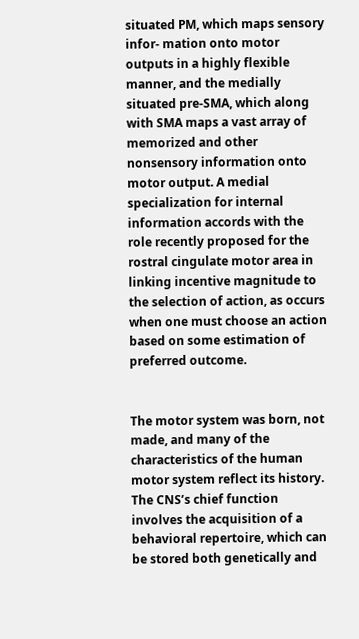situated PM, which maps sensory infor- mation onto motor outputs in a highly flexible manner, and the medially situated pre-SMA, which along with SMA maps a vast array of memorized and other nonsensory information onto motor output. A medial specialization for internal information accords with the role recently proposed for the rostral cingulate motor area in linking incentive magnitude to the selection of action, as occurs when one must choose an action based on some estimation of preferred outcome.


The motor system was born, not made, and many of the characteristics of the human motor system reflect its history. The CNS’s chief function involves the acquisition of a behavioral repertoire, which can be stored both genetically and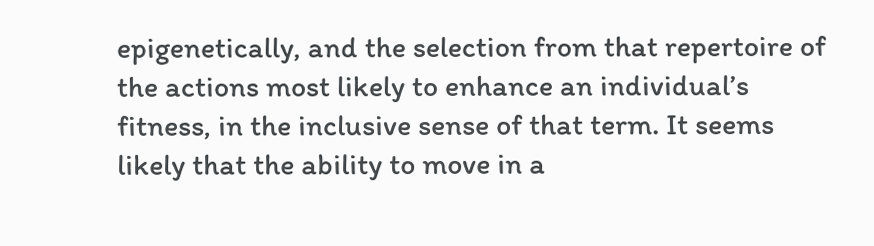epigenetically, and the selection from that repertoire of the actions most likely to enhance an individual’s fitness, in the inclusive sense of that term. It seems likely that the ability to move in a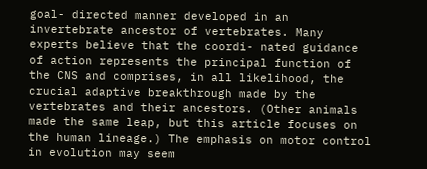goal- directed manner developed in an invertebrate ancestor of vertebrates. Many experts believe that the coordi- nated guidance of action represents the principal function of the CNS and comprises, in all likelihood, the crucial adaptive breakthrough made by the vertebrates and their ancestors. (Other animals made the same leap, but this article focuses on the human lineage.) The emphasis on motor control in evolution may seem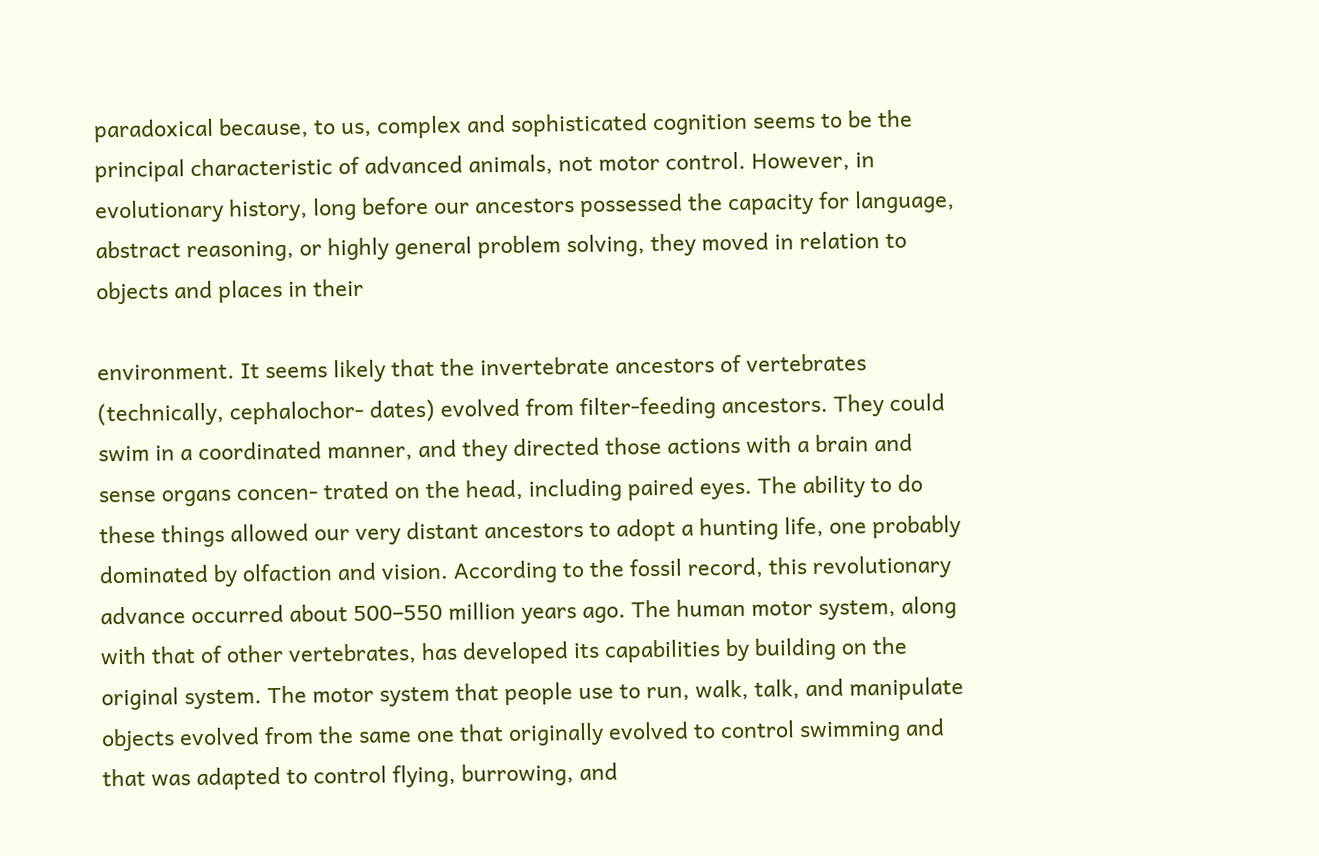paradoxical because, to us, complex and sophisticated cognition seems to be the principal characteristic of advanced animals, not motor control. However, in evolutionary history, long before our ancestors possessed the capacity for language, abstract reasoning, or highly general problem solving, they moved in relation to objects and places in their

environment. It seems likely that the invertebrate ancestors of vertebrates (technically, cephalochor- dates) evolved from filter-feeding ancestors. They could swim in a coordinated manner, and they directed those actions with a brain and sense organs concen- trated on the head, including paired eyes. The ability to do these things allowed our very distant ancestors to adopt a hunting life, one probably dominated by olfaction and vision. According to the fossil record, this revolutionary advance occurred about 500–550 million years ago. The human motor system, along with that of other vertebrates, has developed its capabilities by building on the original system. The motor system that people use to run, walk, talk, and manipulate objects evolved from the same one that originally evolved to control swimming and that was adapted to control flying, burrowing, and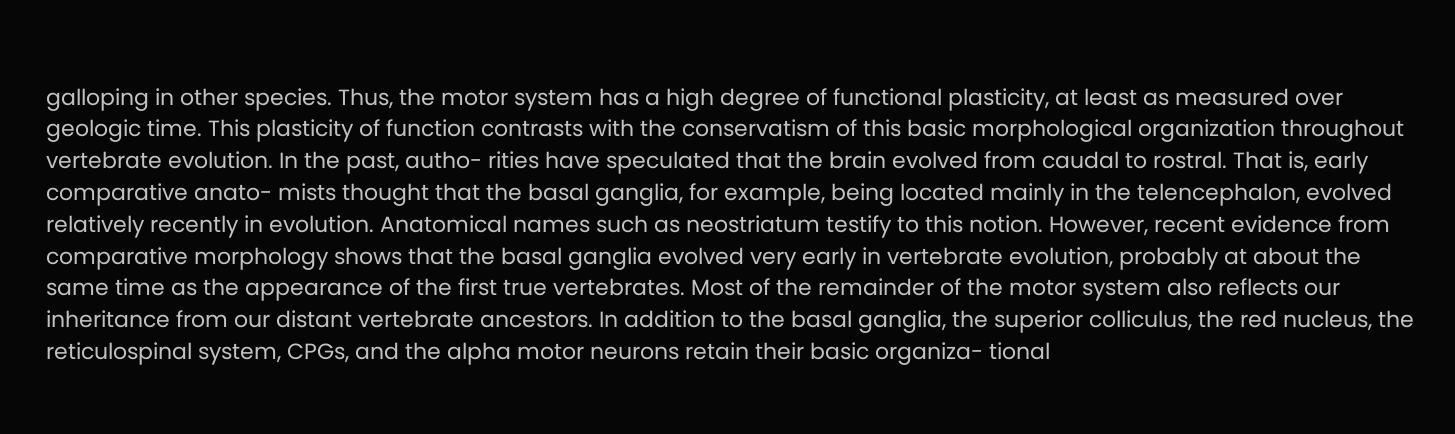galloping in other species. Thus, the motor system has a high degree of functional plasticity, at least as measured over geologic time. This plasticity of function contrasts with the conservatism of this basic morphological organization throughout vertebrate evolution. In the past, autho- rities have speculated that the brain evolved from caudal to rostral. That is, early comparative anato- mists thought that the basal ganglia, for example, being located mainly in the telencephalon, evolved relatively recently in evolution. Anatomical names such as neostriatum testify to this notion. However, recent evidence from comparative morphology shows that the basal ganglia evolved very early in vertebrate evolution, probably at about the same time as the appearance of the first true vertebrates. Most of the remainder of the motor system also reflects our inheritance from our distant vertebrate ancestors. In addition to the basal ganglia, the superior colliculus, the red nucleus, the reticulospinal system, CPGs, and the alpha motor neurons retain their basic organiza- tional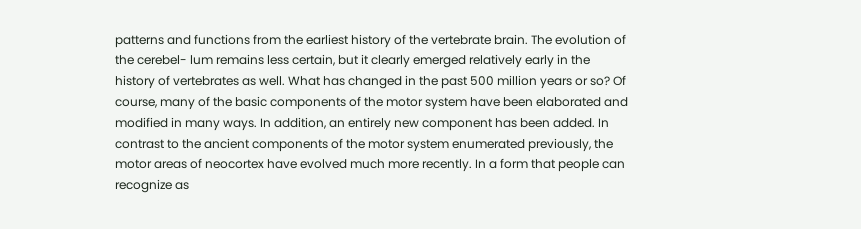patterns and functions from the earliest history of the vertebrate brain. The evolution of the cerebel- lum remains less certain, but it clearly emerged relatively early in the history of vertebrates as well. What has changed in the past 500 million years or so? Of course, many of the basic components of the motor system have been elaborated and modified in many ways. In addition, an entirely new component has been added. In contrast to the ancient components of the motor system enumerated previously, the motor areas of neocortex have evolved much more recently. In a form that people can recognize as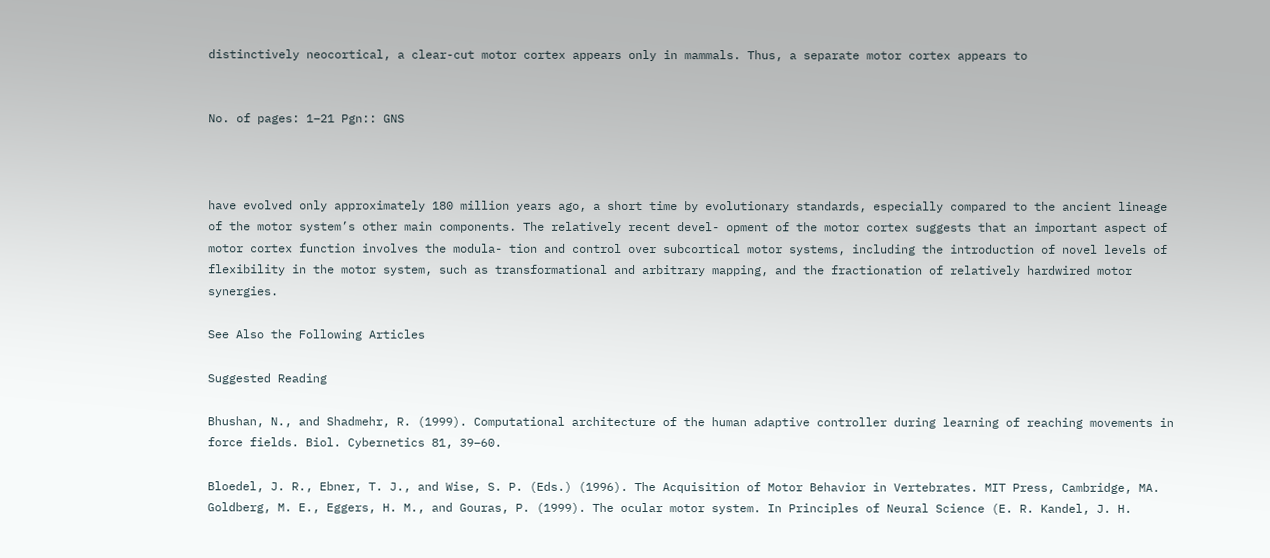distinctively neocortical, a clear-cut motor cortex appears only in mammals. Thus, a separate motor cortex appears to


No. of pages: 1–21 Pgn:: GNS



have evolved only approximately 180 million years ago, a short time by evolutionary standards, especially compared to the ancient lineage of the motor system’s other main components. The relatively recent devel- opment of the motor cortex suggests that an important aspect of motor cortex function involves the modula- tion and control over subcortical motor systems, including the introduction of novel levels of flexibility in the motor system, such as transformational and arbitrary mapping, and the fractionation of relatively hardwired motor synergies.

See Also the Following Articles

Suggested Reading

Bhushan, N., and Shadmehr, R. (1999). Computational architecture of the human adaptive controller during learning of reaching movements in force fields. Biol. Cybernetics 81, 39–60.

Bloedel, J. R., Ebner, T. J., and Wise, S. P. (Eds.) (1996). The Acquisition of Motor Behavior in Vertebrates. MIT Press, Cambridge, MA. Goldberg, M. E., Eggers, H. M., and Gouras, P. (1999). The ocular motor system. In Principles of Neural Science (E. R. Kandel, J. H.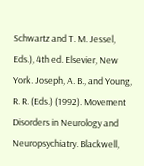Schwartz and T. M. Jessel, Eds.), 4th ed. Elsevier, New York. Joseph, A. B., and Young, R. R. (Eds.) (1992). Movement Disorders in Neurology and Neuropsychiatry. Blackwell,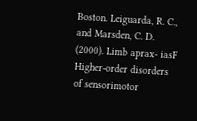Boston. Leiguarda, R. C., and Marsden, C. D. (2000). Limb aprax- iasF Higher-order disorders of sensorimotor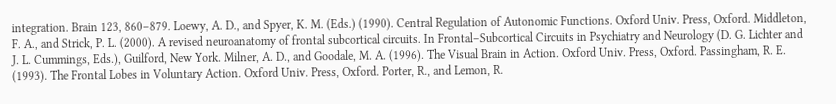integration. Brain 123, 860–879. Loewy, A. D., and Spyer, K. M. (Eds.) (1990). Central Regulation of Autonomic Functions. Oxford Univ. Press, Oxford. Middleton, F. A., and Strick, P. L. (2000). A revised neuroanatomy of frontal subcortical circuits. In Frontal–Subcortical Circuits in Psychiatry and Neurology (D. G. Lichter and J. L. Cummings, Eds.), Guilford, New York. Milner, A. D., and Goodale, M. A. (1996). The Visual Brain in Action. Oxford Univ. Press, Oxford. Passingham, R. E. (1993). The Frontal Lobes in Voluntary Action. Oxford Univ. Press, Oxford. Porter, R., and Lemon, R.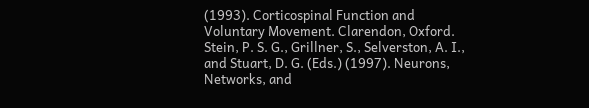(1993). Corticospinal Function and Voluntary Movement. Clarendon, Oxford. Stein, P. S. G., Grillner, S., Selverston, A. I., and Stuart, D. G. (Eds.) (1997). Neurons, Networks, and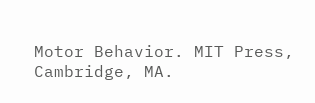Motor Behavior. MIT Press, Cambridge, MA.